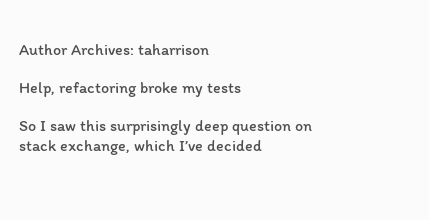Author Archives: taharrison

Help, refactoring broke my tests

So I saw this surprisingly deep question on stack exchange, which I’ve decided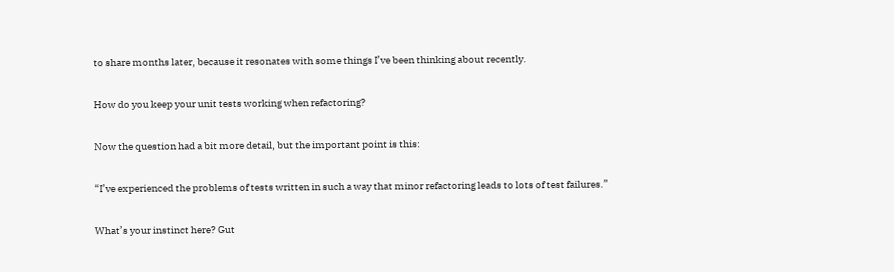to share months later, because it resonates with some things I’ve been thinking about recently.

How do you keep your unit tests working when refactoring?

Now the question had a bit more detail, but the important point is this:

“I’ve experienced the problems of tests written in such a way that minor refactoring leads to lots of test failures.”

What’s your instinct here? Gut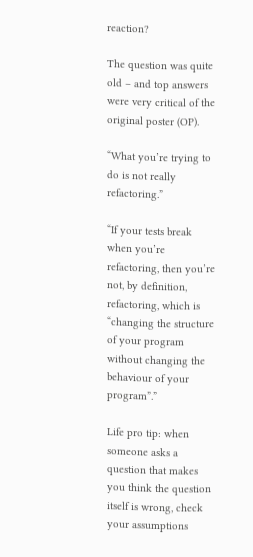reaction?

The question was quite old – and top answers were very critical of the original poster (OP).

“What you’re trying to do is not really refactoring.”

“If your tests break when you’re refactoring, then you’re not, by definition, refactoring, which is “changing the structure of your program without changing the behaviour of your program”.”

Life pro tip: when someone asks a question that makes you think the question itself is wrong, check your assumptions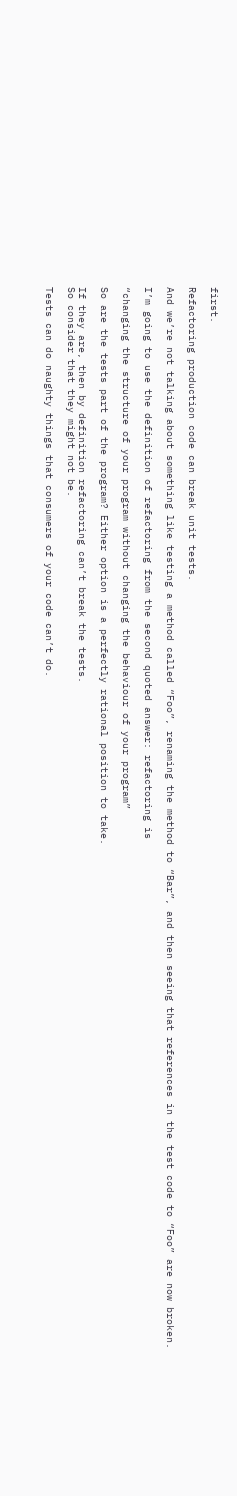first.

Refactoring production code can break unit tests.

And we’re not talking about something like testing a method called “Foo”, renaming the method to “Bar”, and then seeing that references in the test code to “Foo” are now broken.

I’m going to use the definition of refactoring from the second quoted answer: refactoring is

“changing the structure of your program without changing the behaviour of your program”

So are the tests part of the program? Either option is a perfectly rational position to take.

If they are, then by definition refactoring can’t break the tests.
So consider that they might not be.

Tests can do naughty things that consumers of your code can’t do.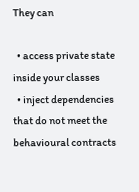They can

  • access private state inside your classes
  • inject dependencies that do not meet the behavioural contracts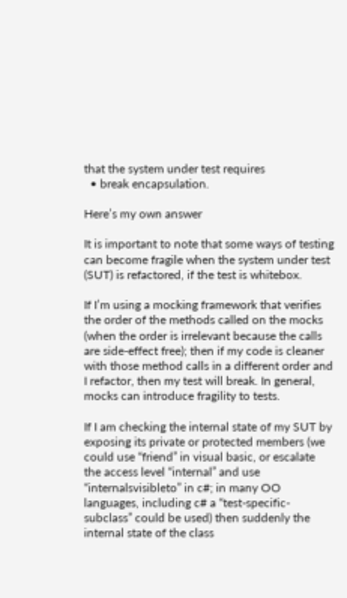that the system under test requires
  • break encapsulation.

Here’s my own answer

It is important to note that some ways of testing can become fragile when the system under test (SUT) is refactored, if the test is whitebox.

If I’m using a mocking framework that verifies the order of the methods called on the mocks (when the order is irrelevant because the calls are side-effect free); then if my code is cleaner with those method calls in a different order and I refactor, then my test will break. In general, mocks can introduce fragility to tests.

If I am checking the internal state of my SUT by exposing its private or protected members (we could use “friend” in visual basic, or escalate the access level “internal” and use “internalsvisibleto” in c#; in many OO languages, including c# a “test-specific-subclass” could be used) then suddenly the internal state of the class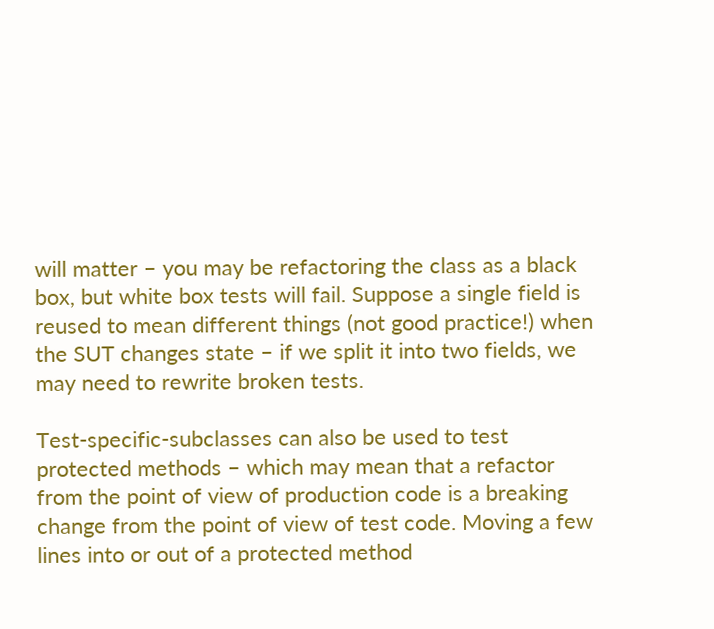will matter – you may be refactoring the class as a black box, but white box tests will fail. Suppose a single field is reused to mean different things (not good practice!) when the SUT changes state – if we split it into two fields, we may need to rewrite broken tests.

Test-specific-subclasses can also be used to test protected methods – which may mean that a refactor from the point of view of production code is a breaking change from the point of view of test code. Moving a few lines into or out of a protected method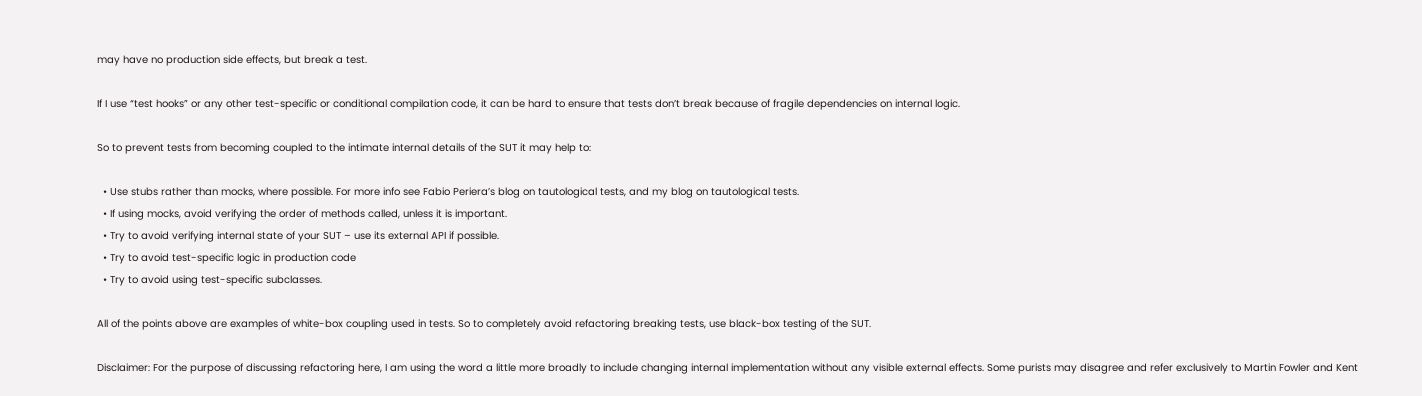may have no production side effects, but break a test.

If I use “test hooks” or any other test-specific or conditional compilation code, it can be hard to ensure that tests don’t break because of fragile dependencies on internal logic.

So to prevent tests from becoming coupled to the intimate internal details of the SUT it may help to:

  • Use stubs rather than mocks, where possible. For more info see Fabio Periera’s blog on tautological tests, and my blog on tautological tests.
  • If using mocks, avoid verifying the order of methods called, unless it is important.
  • Try to avoid verifying internal state of your SUT – use its external API if possible.
  • Try to avoid test-specific logic in production code
  • Try to avoid using test-specific subclasses.

All of the points above are examples of white-box coupling used in tests. So to completely avoid refactoring breaking tests, use black-box testing of the SUT.

Disclaimer: For the purpose of discussing refactoring here, I am using the word a little more broadly to include changing internal implementation without any visible external effects. Some purists may disagree and refer exclusively to Martin Fowler and Kent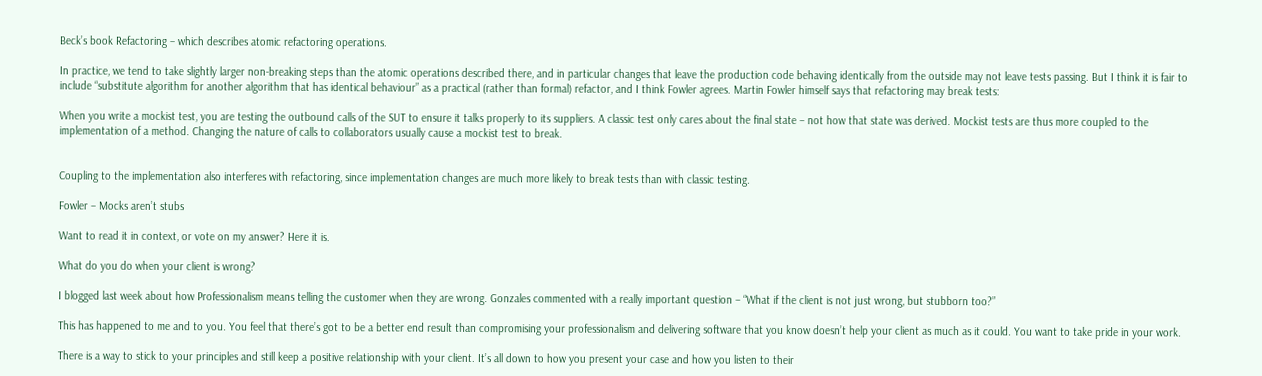Beck’s book Refactoring – which describes atomic refactoring operations.

In practice, we tend to take slightly larger non-breaking steps than the atomic operations described there, and in particular changes that leave the production code behaving identically from the outside may not leave tests passing. But I think it is fair to include “substitute algorithm for another algorithm that has identical behaviour” as a practical (rather than formal) refactor, and I think Fowler agrees. Martin Fowler himself says that refactoring may break tests:

When you write a mockist test, you are testing the outbound calls of the SUT to ensure it talks properly to its suppliers. A classic test only cares about the final state – not how that state was derived. Mockist tests are thus more coupled to the implementation of a method. Changing the nature of calls to collaborators usually cause a mockist test to break.


Coupling to the implementation also interferes with refactoring, since implementation changes are much more likely to break tests than with classic testing.

Fowler – Mocks aren’t stubs

Want to read it in context, or vote on my answer? Here it is.

What do you do when your client is wrong?

I blogged last week about how Professionalism means telling the customer when they are wrong. Gonzales commented with a really important question – “What if the client is not just wrong, but stubborn too?”

This has happened to me and to you. You feel that there’s got to be a better end result than compromising your professionalism and delivering software that you know doesn’t help your client as much as it could. You want to take pride in your work.

There is a way to stick to your principles and still keep a positive relationship with your client. It’s all down to how you present your case and how you listen to their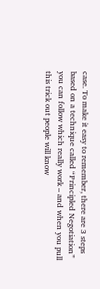case. To make it easy to remember, there are 3 steps based on a technique called “Principled Negotiation” you can follow which really work – and when you pull this trick out people will know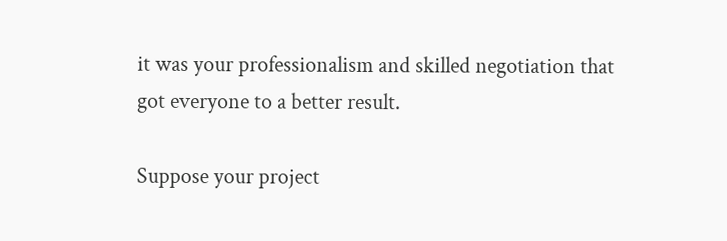it was your professionalism and skilled negotiation that got everyone to a better result.

Suppose your project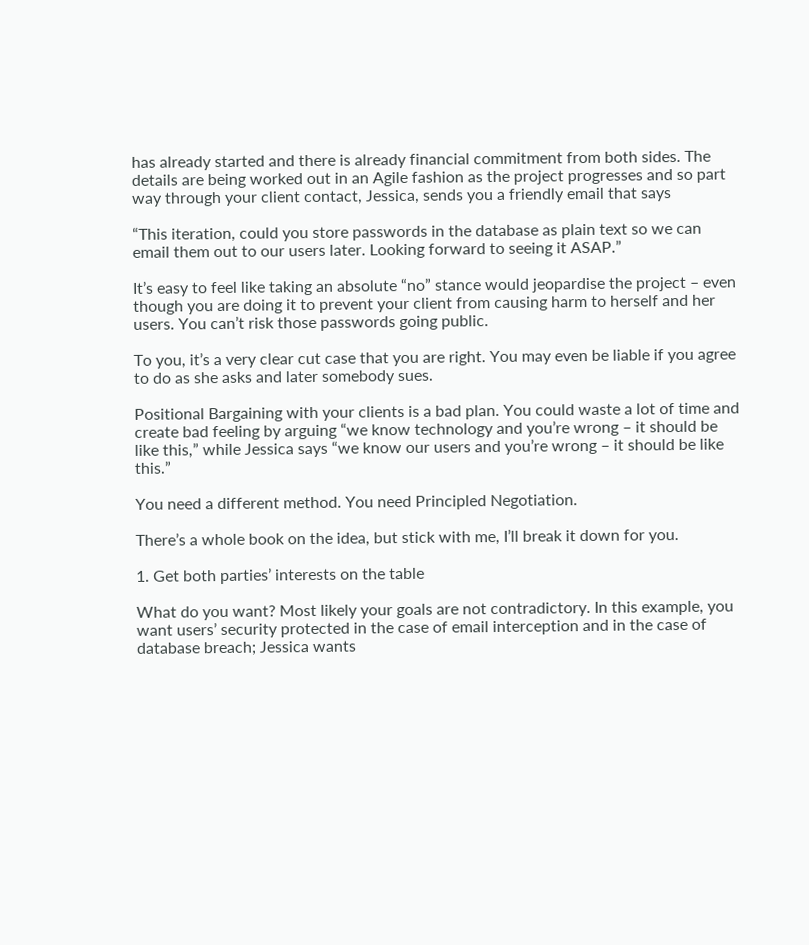has already started and there is already financial commitment from both sides. The details are being worked out in an Agile fashion as the project progresses and so part way through your client contact, Jessica, sends you a friendly email that says

“This iteration, could you store passwords in the database as plain text so we can email them out to our users later. Looking forward to seeing it ASAP.”

It’s easy to feel like taking an absolute “no” stance would jeopardise the project – even though you are doing it to prevent your client from causing harm to herself and her users. You can’t risk those passwords going public.

To you, it’s a very clear cut case that you are right. You may even be liable if you agree to do as she asks and later somebody sues.

Positional Bargaining with your clients is a bad plan. You could waste a lot of time and create bad feeling by arguing “we know technology and you’re wrong – it should be like this,” while Jessica says “we know our users and you’re wrong – it should be like this.”

You need a different method. You need Principled Negotiation.

There’s a whole book on the idea, but stick with me, I’ll break it down for you.

1. Get both parties’ interests on the table

What do you want? Most likely your goals are not contradictory. In this example, you want users’ security protected in the case of email interception and in the case of database breach; Jessica wants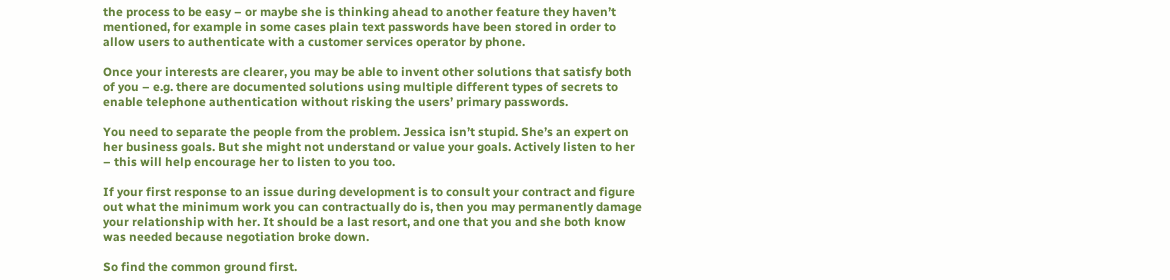the process to be easy – or maybe she is thinking ahead to another feature they haven’t mentioned, for example in some cases plain text passwords have been stored in order to allow users to authenticate with a customer services operator by phone.

Once your interests are clearer, you may be able to invent other solutions that satisfy both of you – e.g. there are documented solutions using multiple different types of secrets to enable telephone authentication without risking the users’ primary passwords.

You need to separate the people from the problem. Jessica isn’t stupid. She’s an expert on her business goals. But she might not understand or value your goals. Actively listen to her – this will help encourage her to listen to you too.

If your first response to an issue during development is to consult your contract and figure out what the minimum work you can contractually do is, then you may permanently damage your relationship with her. It should be a last resort, and one that you and she both know was needed because negotiation broke down.

So find the common ground first.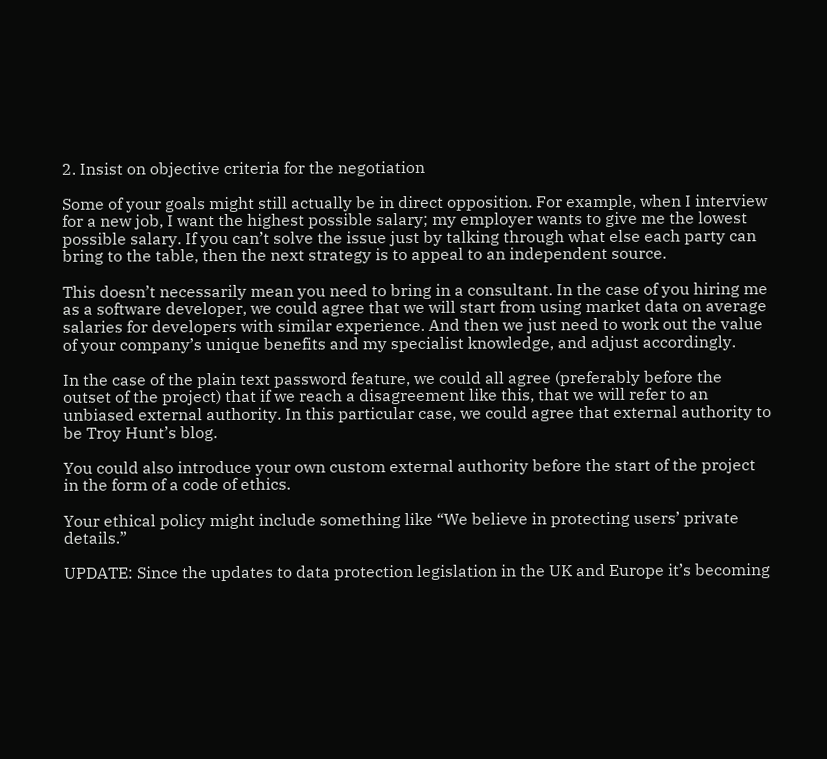2. Insist on objective criteria for the negotiation

Some of your goals might still actually be in direct opposition. For example, when I interview for a new job, I want the highest possible salary; my employer wants to give me the lowest possible salary. If you can’t solve the issue just by talking through what else each party can bring to the table, then the next strategy is to appeal to an independent source.

This doesn’t necessarily mean you need to bring in a consultant. In the case of you hiring me as a software developer, we could agree that we will start from using market data on average salaries for developers with similar experience. And then we just need to work out the value of your company’s unique benefits and my specialist knowledge, and adjust accordingly.

In the case of the plain text password feature, we could all agree (preferably before the outset of the project) that if we reach a disagreement like this, that we will refer to an unbiased external authority. In this particular case, we could agree that external authority to be Troy Hunt’s blog.

You could also introduce your own custom external authority before the start of the project in the form of a code of ethics.

Your ethical policy might include something like “We believe in protecting users’ private details.”

UPDATE: Since the updates to data protection legislation in the UK and Europe it’s becoming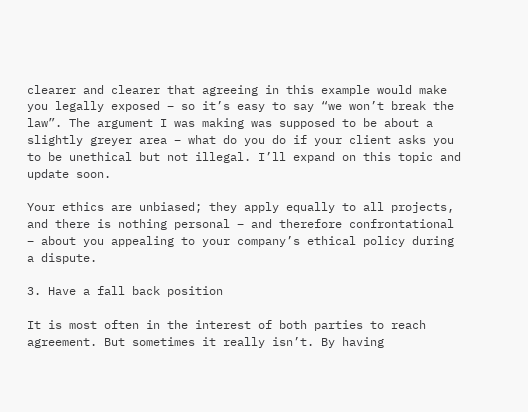clearer and clearer that agreeing in this example would make you legally exposed – so it’s easy to say “we won’t break the law”. The argument I was making was supposed to be about a slightly greyer area – what do you do if your client asks you to be unethical but not illegal. I’ll expand on this topic and update soon.

Your ethics are unbiased; they apply equally to all projects, and there is nothing personal – and therefore confrontational – about you appealing to your company’s ethical policy during a dispute.

3. Have a fall back position

It is most often in the interest of both parties to reach agreement. But sometimes it really isn’t. By having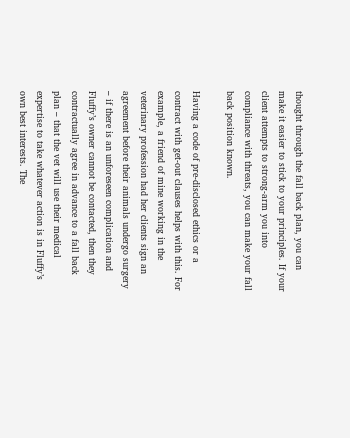thought through the fall back plan, you can make it easier to stick to your principles. If your client attempts to strong-arm you into compliance with threats, you can make your fall back position known.

Having a code of pre-disclosed ethics or a contract with get-out clauses helps with this. For example, a friend of mine working in the veterinary profession had her clients sign an agreement before their animals undergo surgery – if there is an unforeseen complication and Fluffy’s owner cannot be contacted, then they contractually agree in advance to a fall back plan – that the vet will use their medical expertise to take whatever action is in Fluffy’s own best interests. The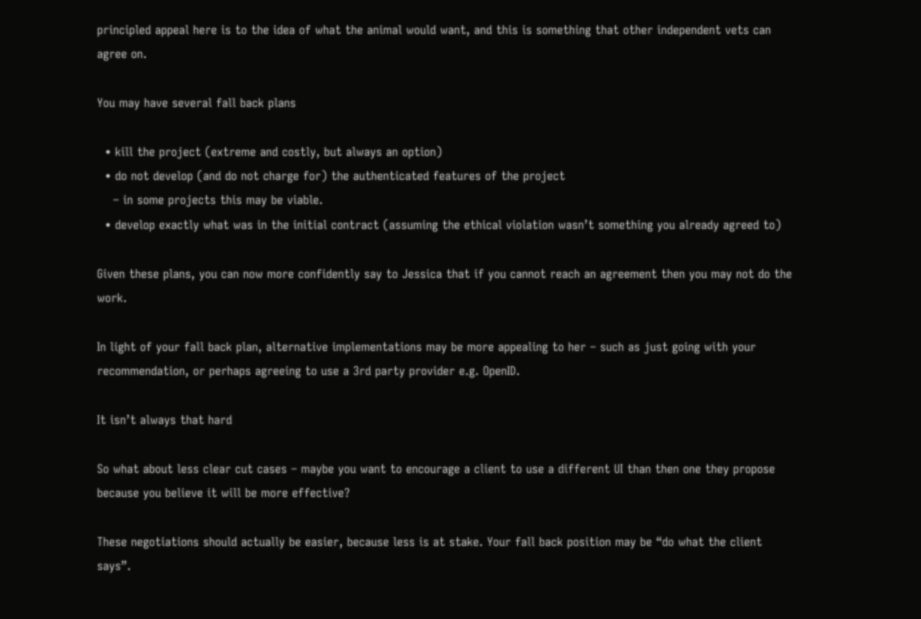principled appeal here is to the idea of what the animal would want, and this is something that other independent vets can agree on.

You may have several fall back plans

  • kill the project (extreme and costly, but always an option)
  • do not develop (and do not charge for) the authenticated features of the project
    – in some projects this may be viable.
  • develop exactly what was in the initial contract (assuming the ethical violation wasn’t something you already agreed to)

Given these plans, you can now more confidently say to Jessica that if you cannot reach an agreement then you may not do the work.

In light of your fall back plan, alternative implementations may be more appealing to her – such as just going with your recommendation, or perhaps agreeing to use a 3rd party provider e.g. OpenID.

It isn’t always that hard

So what about less clear cut cases – maybe you want to encourage a client to use a different UI than then one they propose because you believe it will be more effective?

These negotiations should actually be easier, because less is at stake. Your fall back position may be “do what the client says”.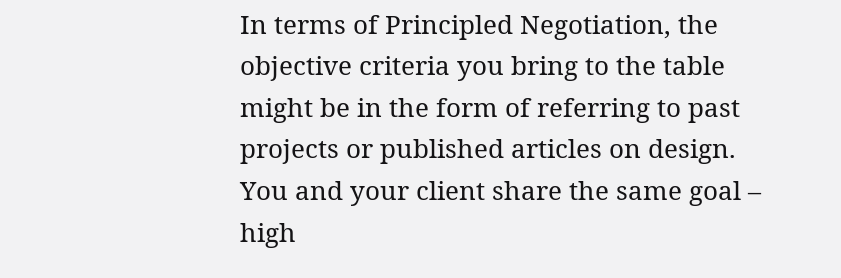In terms of Principled Negotiation, the objective criteria you bring to the table might be in the form of referring to past projects or published articles on design. You and your client share the same goal – high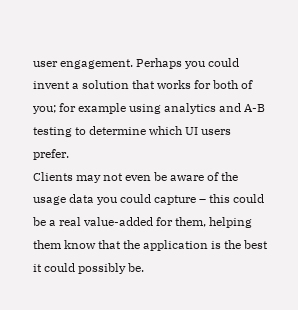user engagement. Perhaps you could invent a solution that works for both of you; for example using analytics and A-B testing to determine which UI users prefer.
Clients may not even be aware of the usage data you could capture – this could be a real value-added for them, helping them know that the application is the best it could possibly be.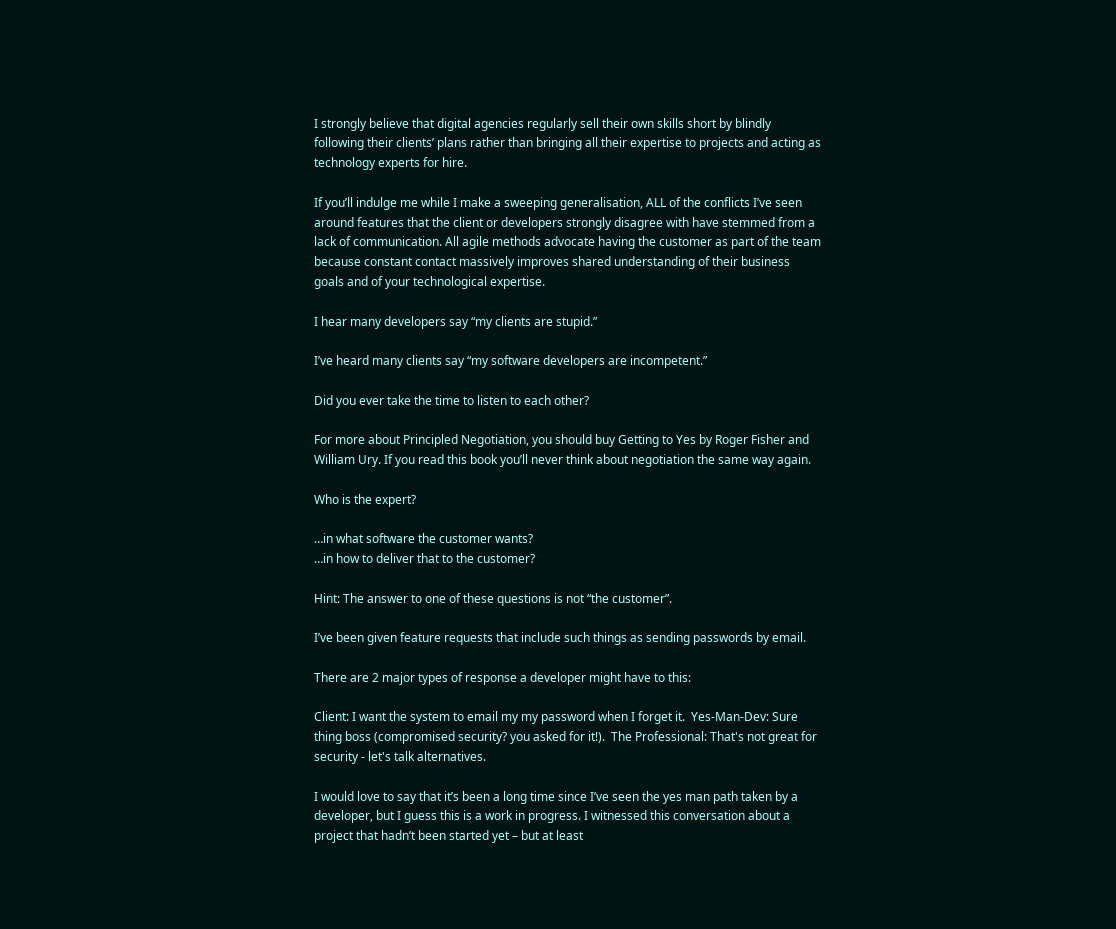I strongly believe that digital agencies regularly sell their own skills short by blindly following their clients’ plans rather than bringing all their expertise to projects and acting as technology experts for hire.

If you’ll indulge me while I make a sweeping generalisation, ALL of the conflicts I’ve seen around features that the client or developers strongly disagree with have stemmed from a lack of communication. All agile methods advocate having the customer as part of the team because constant contact massively improves shared understanding of their business goals and of your technological expertise.

I hear many developers say “my clients are stupid.”

I’ve heard many clients say “my software developers are incompetent.”

Did you ever take the time to listen to each other?

For more about Principled Negotiation, you should buy Getting to Yes by Roger Fisher and William Ury. If you read this book you’ll never think about negotiation the same way again.

Who is the expert?

…in what software the customer wants?
…in how to deliver that to the customer?

Hint: The answer to one of these questions is not “the customer”.

I’ve been given feature requests that include such things as sending passwords by email.

There are 2 major types of response a developer might have to this:

Client: I want the system to email my my password when I forget it.  Yes-Man-Dev: Sure thing boss (compromised security? you asked for it!).  The Professional: That's not great for security - let's talk alternatives.

I would love to say that it’s been a long time since I’ve seen the yes man path taken by a developer, but I guess this is a work in progress. I witnessed this conversation about a project that hadn’t been started yet – but at least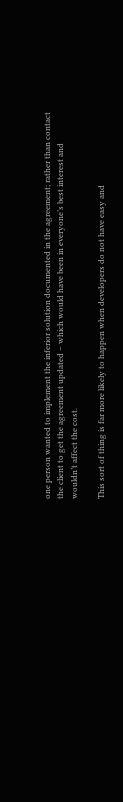one person wanted to implement the inferior solution documented in the agreement; rather than contact the client to get the agreement updated – which would have been in everyone’s best interest and wouldn’t affect the cost.

This sort of thing is far more likely to happen when developers do not have easy and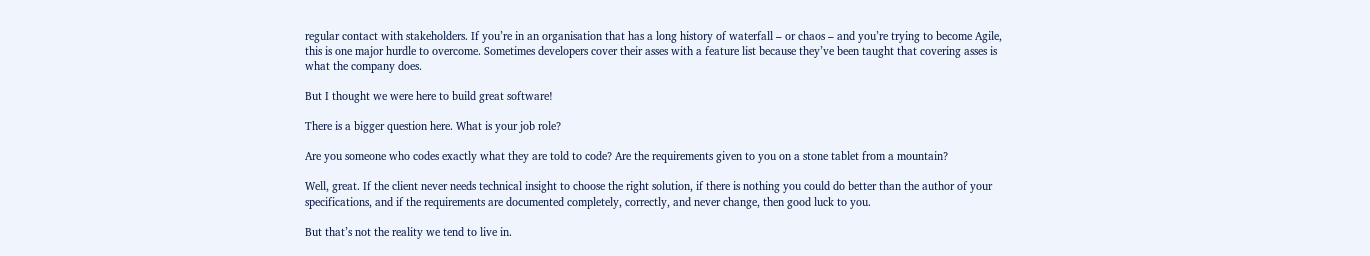regular contact with stakeholders. If you’re in an organisation that has a long history of waterfall – or chaos – and you’re trying to become Agile, this is one major hurdle to overcome. Sometimes developers cover their asses with a feature list because they’ve been taught that covering asses is what the company does.

But I thought we were here to build great software!

There is a bigger question here. What is your job role?

Are you someone who codes exactly what they are told to code? Are the requirements given to you on a stone tablet from a mountain?

Well, great. If the client never needs technical insight to choose the right solution, if there is nothing you could do better than the author of your specifications, and if the requirements are documented completely, correctly, and never change, then good luck to you.

But that’s not the reality we tend to live in.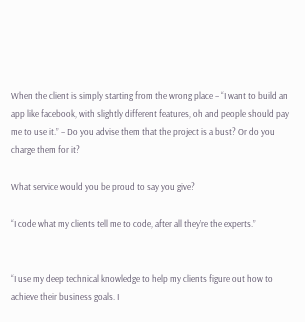When the client is simply starting from the wrong place – “I want to build an app like facebook, with slightly different features, oh and people should pay me to use it.” – Do you advise them that the project is a bust? Or do you charge them for it?

What service would you be proud to say you give?

“I code what my clients tell me to code, after all they’re the experts.”


“I use my deep technical knowledge to help my clients figure out how to achieve their business goals. I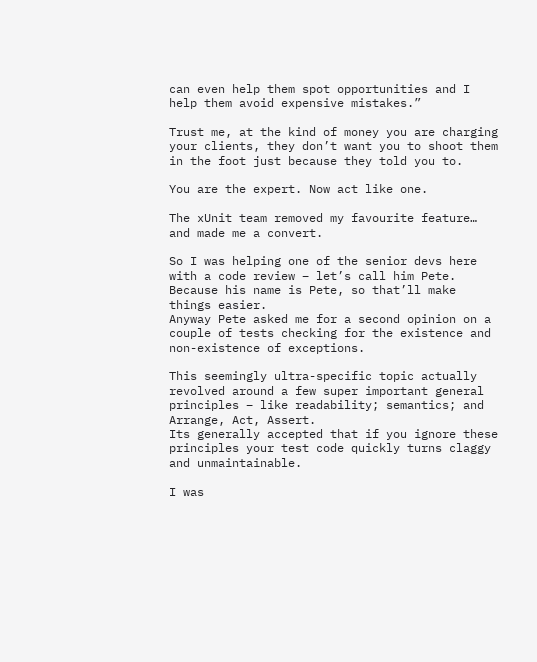can even help them spot opportunities and I help them avoid expensive mistakes.”

Trust me, at the kind of money you are charging your clients, they don’t want you to shoot them in the foot just because they told you to.

You are the expert. Now act like one.

The xUnit team removed my favourite feature… and made me a convert.

So I was helping one of the senior devs here with a code review – let’s call him Pete. Because his name is Pete, so that’ll make things easier.
Anyway Pete asked me for a second opinion on a couple of tests checking for the existence and non-existence of exceptions.

This seemingly ultra-specific topic actually revolved around a few super important general principles – like readability; semantics; and Arrange, Act, Assert.
Its generally accepted that if you ignore these principles your test code quickly turns claggy and unmaintainable.

I was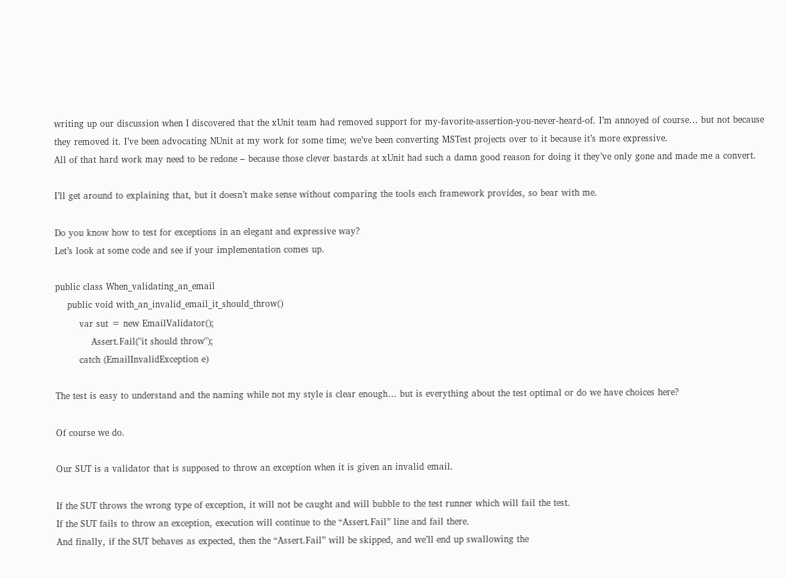writing up our discussion when I discovered that the xUnit team had removed support for my-favorite-assertion-you-never-heard-of. I’m annoyed of course… but not because they removed it. I’ve been advocating NUnit at my work for some time; we’ve been converting MSTest projects over to it because it’s more expressive.
All of that hard work may need to be redone – because those clever bastards at xUnit had such a damn good reason for doing it they’ve only gone and made me a convert.

I’ll get around to explaining that, but it doesn’t make sense without comparing the tools each framework provides, so bear with me.

Do you know how to test for exceptions in an elegant and expressive way?
Let’s look at some code and see if your implementation comes up.

public class When_validating_an_email
    public void with_an_invalid_email_it_should_throw()
        var sut = new EmailValidator();
            Assert.Fail("it should throw");
        catch (EmailInvalidException e)

The test is easy to understand and the naming while not my style is clear enough… but is everything about the test optimal or do we have choices here?

Of course we do.

Our SUT is a validator that is supposed to throw an exception when it is given an invalid email.

If the SUT throws the wrong type of exception, it will not be caught and will bubble to the test runner which will fail the test.
If the SUT fails to throw an exception, execution will continue to the “Assert.Fail” line and fail there.
And finally, if the SUT behaves as expected, then the “Assert.Fail” will be skipped, and we’ll end up swallowing the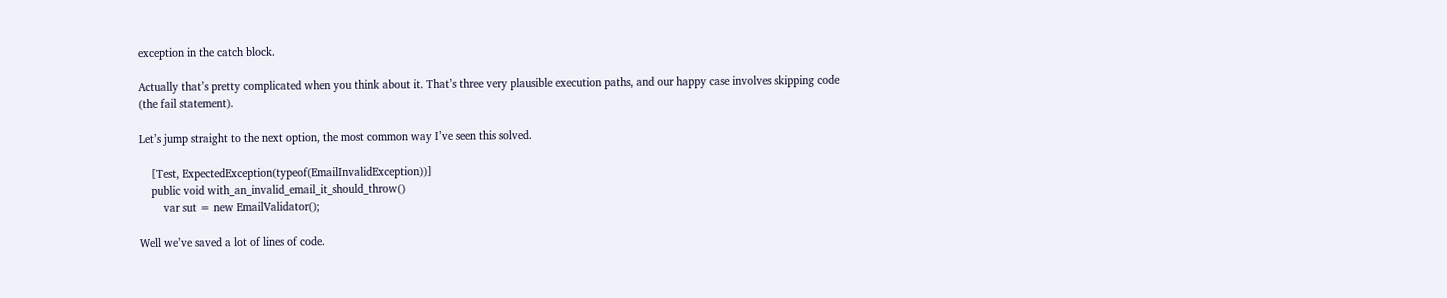exception in the catch block.

Actually that’s pretty complicated when you think about it. That’s three very plausible execution paths, and our happy case involves skipping code (the fail statement).

Let’s jump straight to the next option, the most common way I’ve seen this solved.

    [Test, ExpectedException(typeof(EmailInvalidException))]
    public void with_an_invalid_email_it_should_throw()
        var sut = new EmailValidator();

Well we’ve saved a lot of lines of code.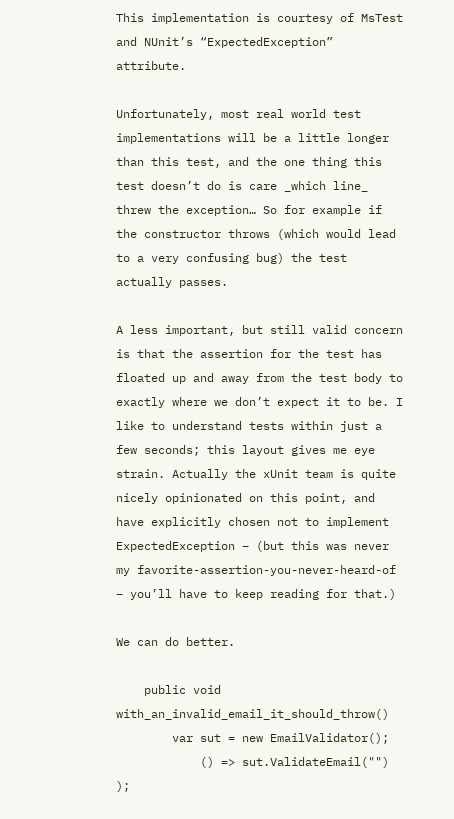This implementation is courtesy of MsTest and NUnit’s “ExpectedException” attribute.

Unfortunately, most real world test implementations will be a little longer than this test, and the one thing this test doesn’t do is care _which line_ threw the exception… So for example if the constructor throws (which would lead to a very confusing bug) the test actually passes.

A less important, but still valid concern is that the assertion for the test has floated up and away from the test body to exactly where we don’t expect it to be. I like to understand tests within just a few seconds; this layout gives me eye strain. Actually the xUnit team is quite nicely opinionated on this point, and have explicitly chosen not to implement ExpectedException – (but this was never my favorite-assertion-you-never-heard-of – you’ll have to keep reading for that.)

We can do better.

    public void with_an_invalid_email_it_should_throw()
        var sut = new EmailValidator();
            () => sut.ValidateEmail("") );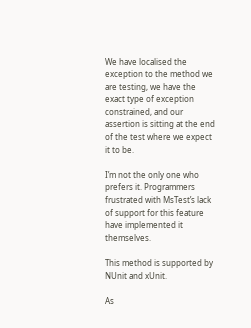We have localised the exception to the method we are testing, we have the exact type of exception constrained, and our assertion is sitting at the end of the test where we expect it to be.

I’m not the only one who prefers it. Programmers frustrated with MsTest’s lack of support for this feature have implemented it themselves.

This method is supported by NUnit and xUnit.

As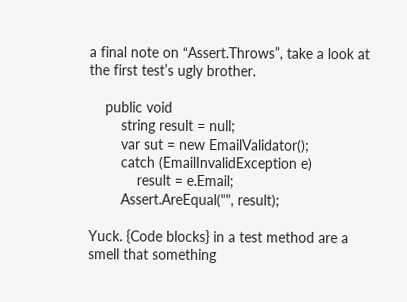a final note on “Assert.Throws”, take a look at the first test’s ugly brother.

    public void
        string result = null;
        var sut = new EmailValidator();
        catch (EmailInvalidException e)
            result = e.Email;
        Assert.AreEqual("", result);

Yuck. {Code blocks} in a test method are a smell that something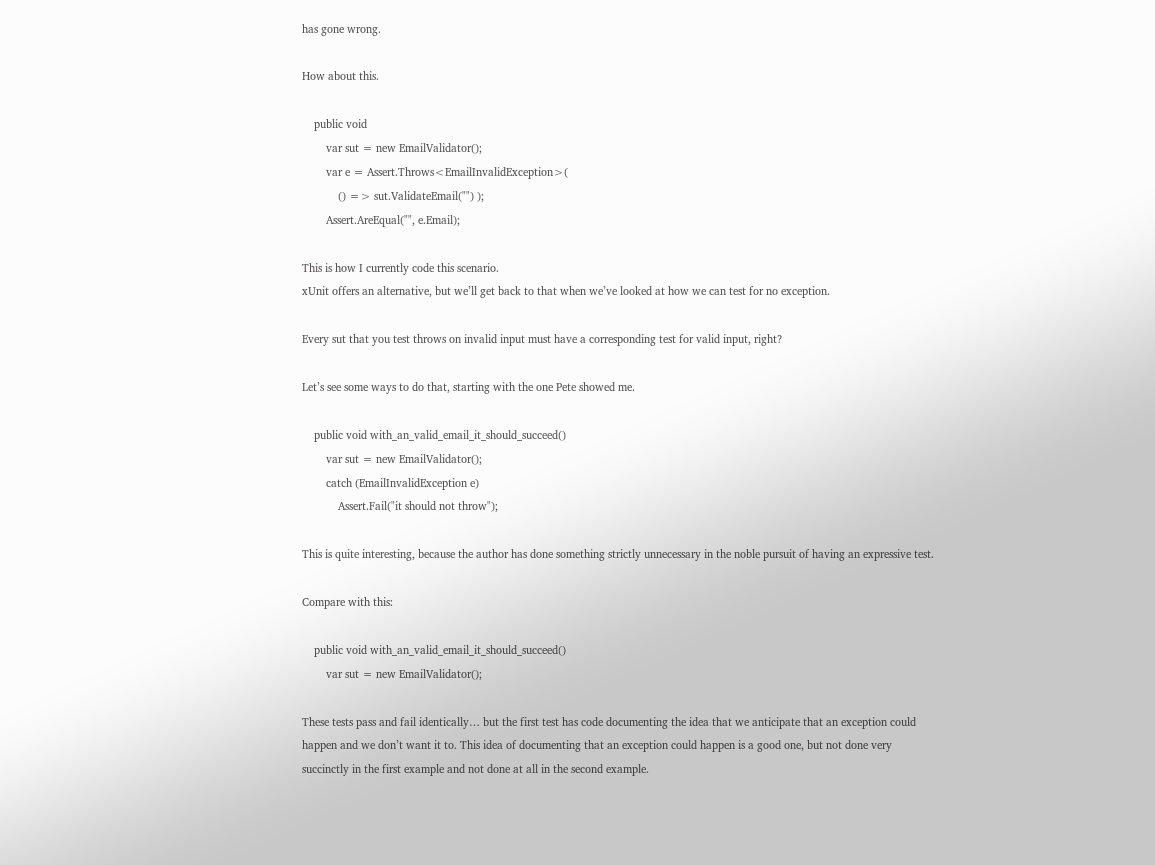has gone wrong.

How about this.

    public void
        var sut = new EmailValidator();
        var e = Assert.Throws<EmailInvalidException>(
            () => sut.ValidateEmail("") );
        Assert.AreEqual("", e.Email);

This is how I currently code this scenario.
xUnit offers an alternative, but we’ll get back to that when we’ve looked at how we can test for no exception.

Every sut that you test throws on invalid input must have a corresponding test for valid input, right?

Let’s see some ways to do that, starting with the one Pete showed me.

    public void with_an_valid_email_it_should_succeed()
        var sut = new EmailValidator();
        catch (EmailInvalidException e)
            Assert.Fail("it should not throw");

This is quite interesting, because the author has done something strictly unnecessary in the noble pursuit of having an expressive test.

Compare with this:

    public void with_an_valid_email_it_should_succeed()
        var sut = new EmailValidator();

These tests pass and fail identically… but the first test has code documenting the idea that we anticipate that an exception could happen and we don’t want it to. This idea of documenting that an exception could happen is a good one, but not done very succinctly in the first example and not done at all in the second example.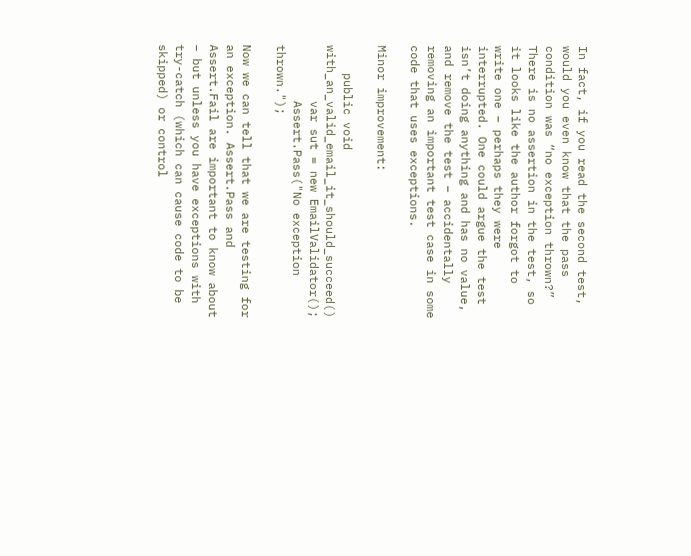In fact, if you read the second test, would you even know that the pass condition was “no exception thrown?” There is no assertion in the test, so it looks like the author forgot to write one – perhaps they were interrupted. One could argue the test isn’t doing anything and has no value, and remove the test – accidentally removing an important test case in some code that uses exceptions.

Minor improvement:

    public void with_an_valid_email_it_should_succeed()
        var sut = new EmailValidator();
        Assert.Pass("No exception thrown.");

Now we can tell that we are testing for an exception. Assert.Pass and Assert.Fail are important to know about – but unless you have exceptions with try-catch (which can cause code to be skipped) or control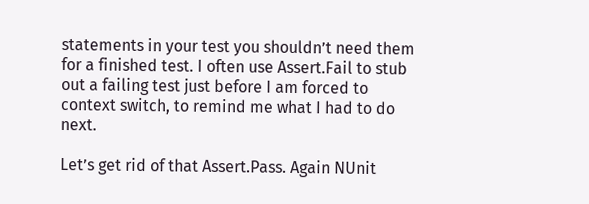statements in your test you shouldn’t need them for a finished test. I often use Assert.Fail to stub out a failing test just before I am forced to context switch, to remind me what I had to do next.

Let’s get rid of that Assert.Pass. Again NUnit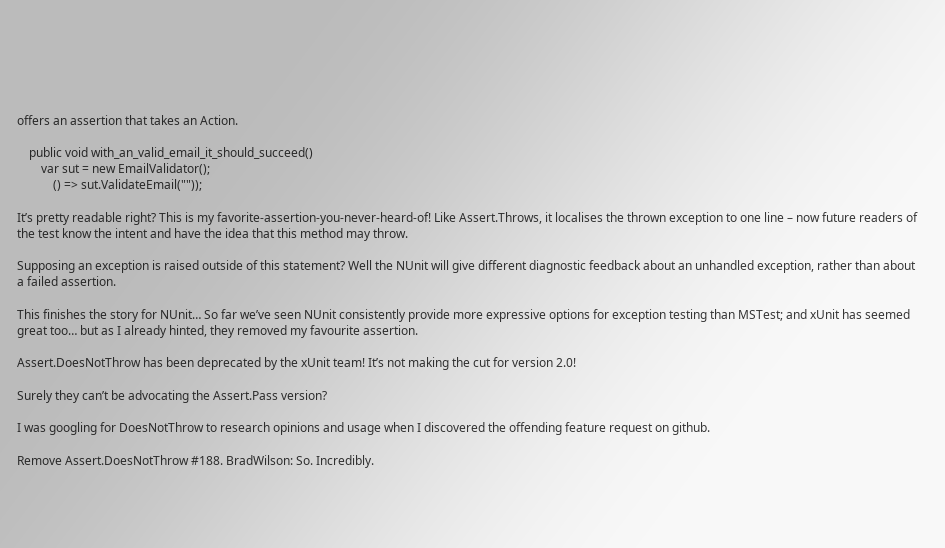offers an assertion that takes an Action.

    public void with_an_valid_email_it_should_succeed()
        var sut = new EmailValidator();
            () => sut.ValidateEmail(""));

It’s pretty readable right? This is my favorite-assertion-you-never-heard-of! Like Assert.Throws, it localises the thrown exception to one line – now future readers of the test know the intent and have the idea that this method may throw.

Supposing an exception is raised outside of this statement? Well the NUnit will give different diagnostic feedback about an unhandled exception, rather than about a failed assertion.

This finishes the story for NUnit… So far we’ve seen NUnit consistently provide more expressive options for exception testing than MSTest; and xUnit has seemed great too… but as I already hinted, they removed my favourite assertion.

Assert.DoesNotThrow has been deprecated by the xUnit team! It’s not making the cut for version 2.0!

Surely they can’t be advocating the Assert.Pass version?

I was googling for DoesNotThrow to research opinions and usage when I discovered the offending feature request on github.

Remove Assert.DoesNotThrow #188. BradWilson: So. Incredibly.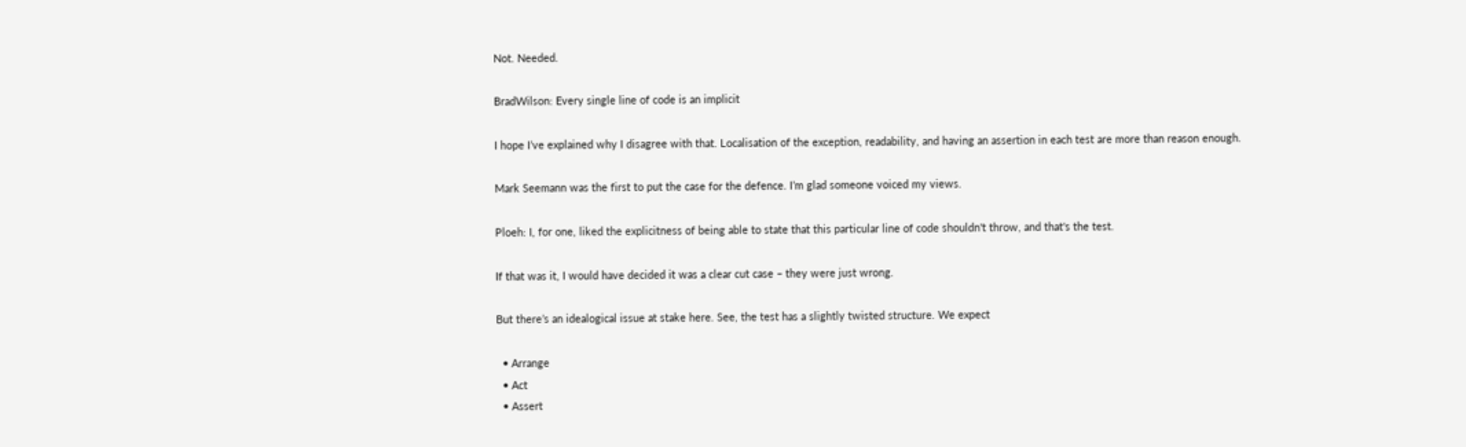Not. Needed.

BradWilson: Every single line of code is an implicit

I hope I’ve explained why I disagree with that. Localisation of the exception, readability, and having an assertion in each test are more than reason enough.

Mark Seemann was the first to put the case for the defence. I’m glad someone voiced my views.

Ploeh: I, for one, liked the explicitness of being able to state that this particular line of code shouldn't throw, and that's the test.

If that was it, I would have decided it was a clear cut case – they were just wrong.

But there’s an idealogical issue at stake here. See, the test has a slightly twisted structure. We expect

  • Arrange
  • Act
  • Assert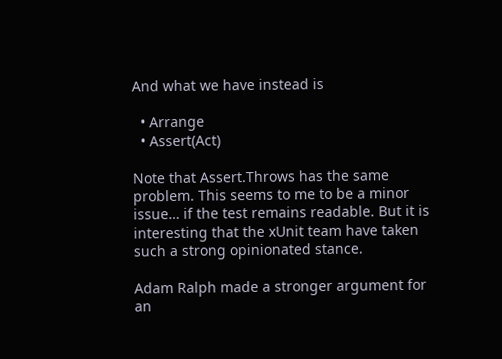And what we have instead is

  • Arrange
  • Assert(Act)

Note that Assert.Throws has the same problem. This seems to me to be a minor issue… if the test remains readable. But it is interesting that the xUnit team have taken such a strong opinionated stance.

Adam Ralph made a stronger argument for an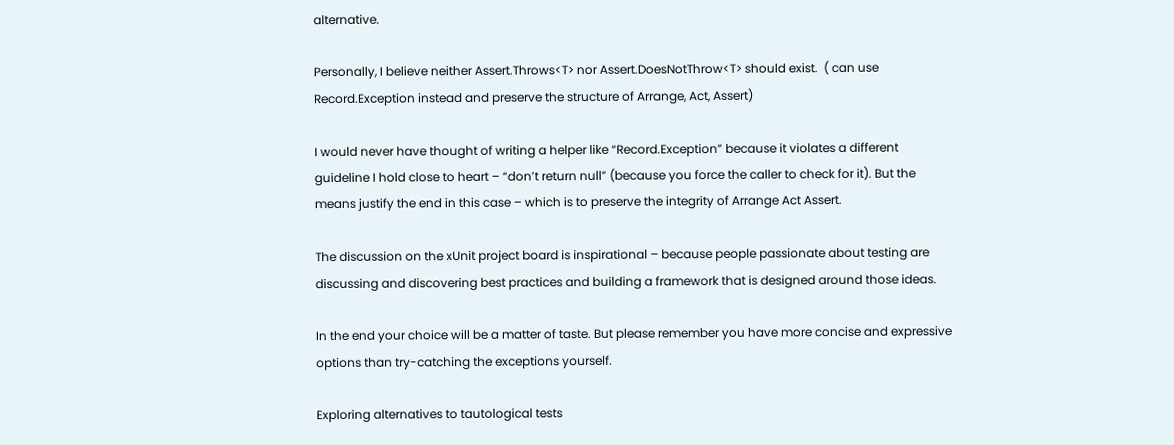alternative.

Personally, I believe neither Assert.Throws<T> nor Assert.DoesNotThrow<T> should exist.  ( can use Record.Exception instead and preserve the structure of Arrange, Act, Assert)

I would never have thought of writing a helper like “Record.Exception” because it violates a different guideline I hold close to heart – “don’t return null” (because you force the caller to check for it). But the means justify the end in this case – which is to preserve the integrity of Arrange Act Assert.

The discussion on the xUnit project board is inspirational – because people passionate about testing are discussing and discovering best practices and building a framework that is designed around those ideas.

In the end your choice will be a matter of taste. But please remember you have more concise and expressive options than try-catching the exceptions yourself.

Exploring alternatives to tautological tests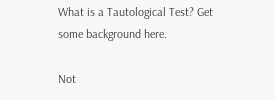What is a Tautological Test? Get some background here.

Not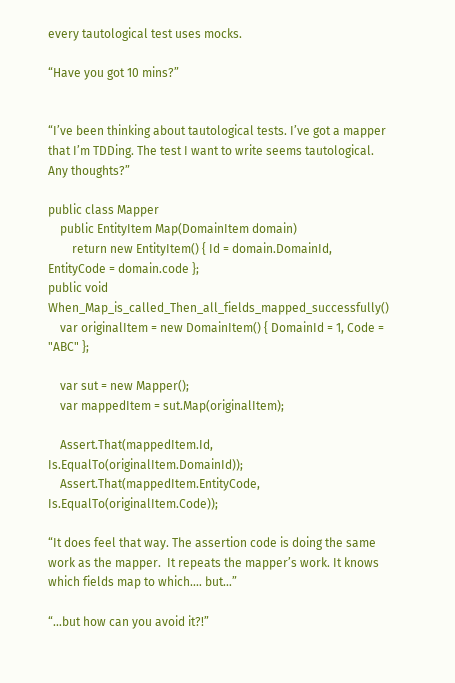every tautological test uses mocks.

“Have you got 10 mins?”


“I’ve been thinking about tautological tests. I’ve got a mapper that I’m TDDing. The test I want to write seems tautological. Any thoughts?”

public class Mapper
    public EntityItem Map(DomainItem domain)
        return new EntityItem() { Id = domain.DomainId, EntityCode = domain.code };
public void When_Map_is_called_Then_all_fields_mapped_successfully()
    var originalItem = new DomainItem() { DomainId = 1, Code = "ABC" };

    var sut = new Mapper();
    var mappedItem = sut.Map(originalItem);

    Assert.That(mappedItem.Id, Is.EqualTo(originalItem.DomainId));
    Assert.That(mappedItem.EntityCode, Is.EqualTo(originalItem.Code));

“It does feel that way. The assertion code is doing the same work as the mapper.  It repeats the mapper’s work. It knows which fields map to which.… but…”

“…but how can you avoid it?!”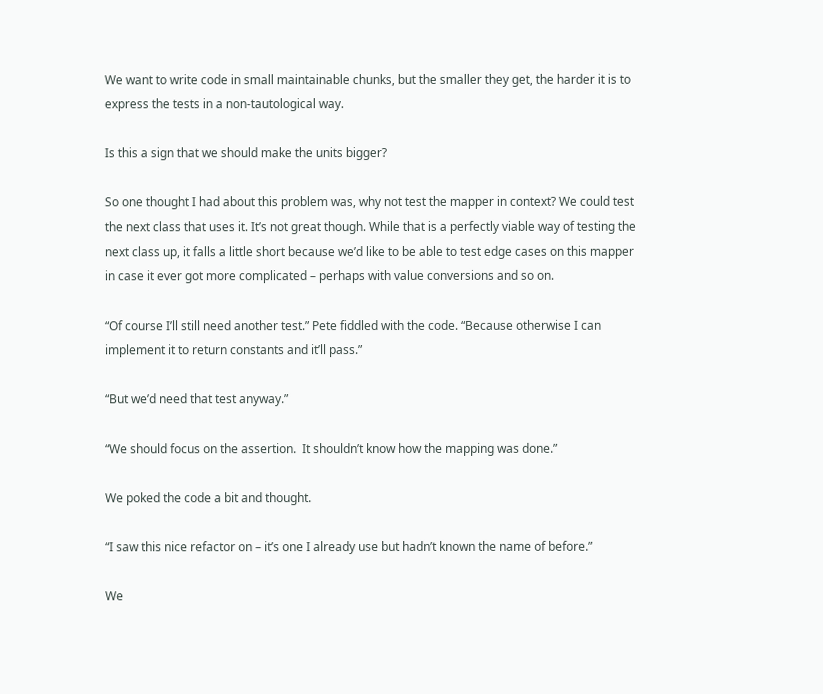We want to write code in small maintainable chunks, but the smaller they get, the harder it is to express the tests in a non-tautological way.

Is this a sign that we should make the units bigger?

So one thought I had about this problem was, why not test the mapper in context? We could test the next class that uses it. It’s not great though. While that is a perfectly viable way of testing the next class up, it falls a little short because we’d like to be able to test edge cases on this mapper in case it ever got more complicated – perhaps with value conversions and so on.

“Of course I’ll still need another test.” Pete fiddled with the code. “Because otherwise I can implement it to return constants and it’ll pass.”

“But we’d need that test anyway.”

“We should focus on the assertion.  It shouldn’t know how the mapping was done.”

We poked the code a bit and thought.

“I saw this nice refactor on – it’s one I already use but hadn’t known the name of before.”

We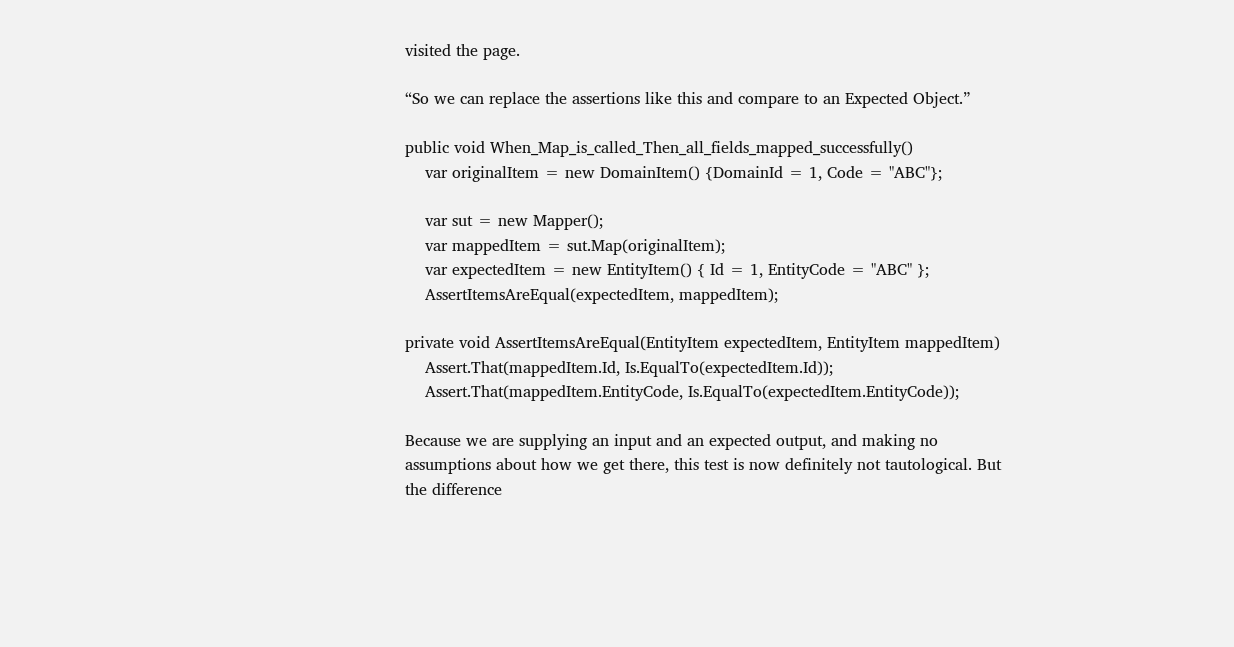visited the page.

“So we can replace the assertions like this and compare to an Expected Object.”

public void When_Map_is_called_Then_all_fields_mapped_successfully()
    var originalItem = new DomainItem() {DomainId = 1, Code = "ABC"};

    var sut = new Mapper();
    var mappedItem = sut.Map(originalItem);
    var expectedItem = new EntityItem() { Id = 1, EntityCode = "ABC" };
    AssertItemsAreEqual(expectedItem, mappedItem);

private void AssertItemsAreEqual(EntityItem expectedItem, EntityItem mappedItem)
    Assert.That(mappedItem.Id, Is.EqualTo(expectedItem.Id));
    Assert.That(mappedItem.EntityCode, Is.EqualTo(expectedItem.EntityCode));

Because we are supplying an input and an expected output, and making no assumptions about how we get there, this test is now definitely not tautological. But the difference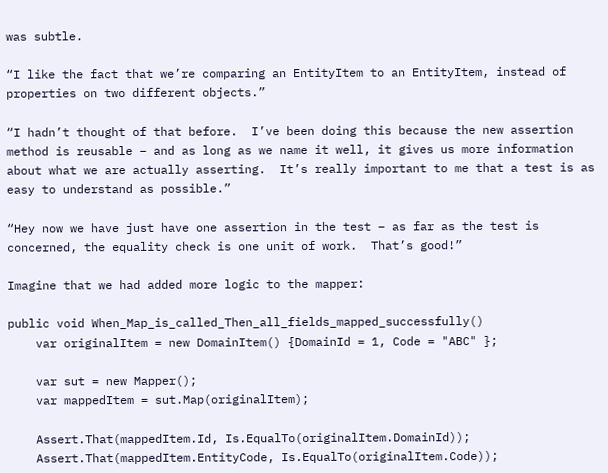was subtle.

“I like the fact that we’re comparing an EntityItem to an EntityItem, instead of properties on two different objects.”

“I hadn’t thought of that before.  I’ve been doing this because the new assertion method is reusable – and as long as we name it well, it gives us more information about what we are actually asserting.  It’s really important to me that a test is as easy to understand as possible.”

“Hey now we have just have one assertion in the test – as far as the test is concerned, the equality check is one unit of work.  That’s good!”

Imagine that we had added more logic to the mapper:

public void When_Map_is_called_Then_all_fields_mapped_successfully()
    var originalItem = new DomainItem() {DomainId = 1, Code = "ABC" };

    var sut = new Mapper();
    var mappedItem = sut.Map(originalItem);

    Assert.That(mappedItem.Id, Is.EqualTo(originalItem.DomainId));
    Assert.That(mappedItem.EntityCode, Is.EqualTo(originalItem.Code));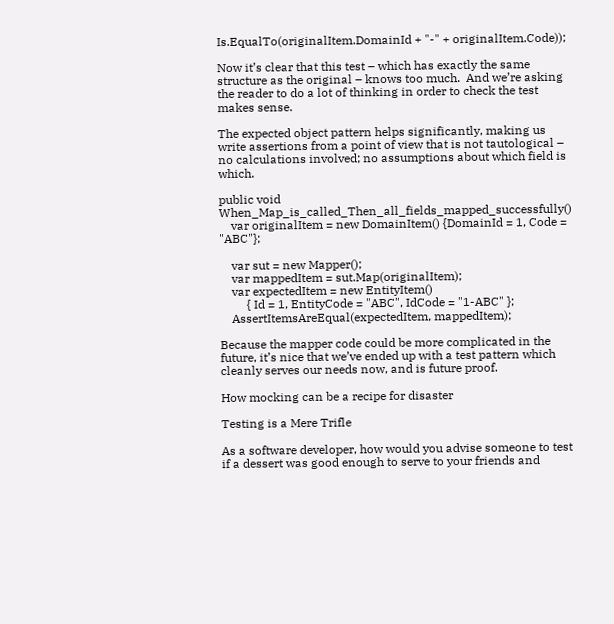Is.EqualTo(originalItem.DomainId + "-" + originalItem.Code));

Now it’s clear that this test – which has exactly the same structure as the original – knows too much.  And we’re asking the reader to do a lot of thinking in order to check the test makes sense.

The expected object pattern helps significantly, making us write assertions from a point of view that is not tautological – no calculations involved; no assumptions about which field is which.

public void When_Map_is_called_Then_all_fields_mapped_successfully()
    var originalItem = new DomainItem() {DomainId = 1, Code = "ABC"};

    var sut = new Mapper();
    var mappedItem = sut.Map(originalItem);
    var expectedItem = new EntityItem()
         { Id = 1, EntityCode = "ABC", IdCode = "1-ABC" };
    AssertItemsAreEqual(expectedItem, mappedItem);

Because the mapper code could be more complicated in the future, it’s nice that we’ve ended up with a test pattern which cleanly serves our needs now, and is future proof.

How mocking can be a recipe for disaster

Testing is a Mere Trifle

As a software developer, how would you advise someone to test if a dessert was good enough to serve to your friends and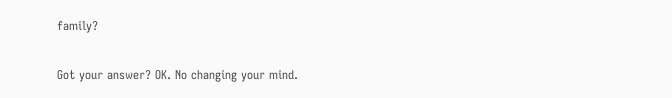family?

Got your answer? OK. No changing your mind.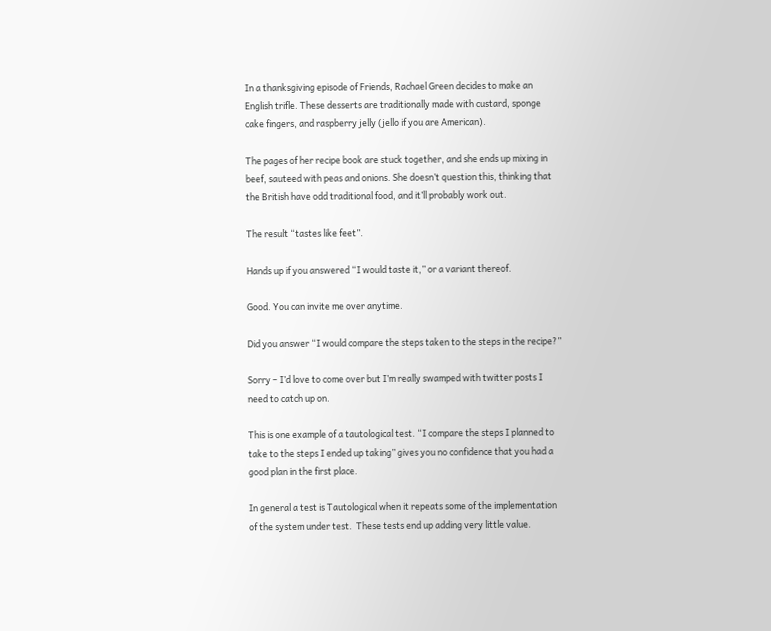In a thanksgiving episode of Friends, Rachael Green decides to make an English trifle. These desserts are traditionally made with custard, sponge cake fingers, and raspberry jelly (jello if you are American).

The pages of her recipe book are stuck together, and she ends up mixing in beef, sauteed with peas and onions. She doesn’t question this, thinking that the British have odd traditional food, and it’ll probably work out.

The result “tastes like feet”.

Hands up if you answered “I would taste it,” or a variant thereof.

Good. You can invite me over anytime.

Did you answer “I would compare the steps taken to the steps in the recipe?”

Sorry – I’d love to come over but I’m really swamped with twitter posts I need to catch up on.

This is one example of a tautological test. “I compare the steps I planned to take to the steps I ended up taking” gives you no confidence that you had a good plan in the first place.

In general a test is Tautological when it repeats some of the implementation of the system under test.  These tests end up adding very little value.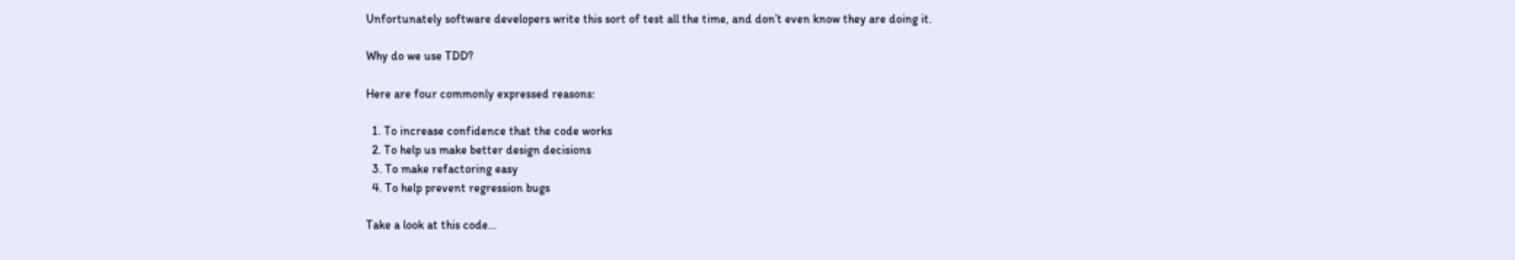Unfortunately software developers write this sort of test all the time, and don’t even know they are doing it.

Why do we use TDD?

Here are four commonly expressed reasons:

  1. To increase confidence that the code works
  2. To help us make better design decisions
  3. To make refactoring easy
  4. To help prevent regression bugs

Take a look at this code…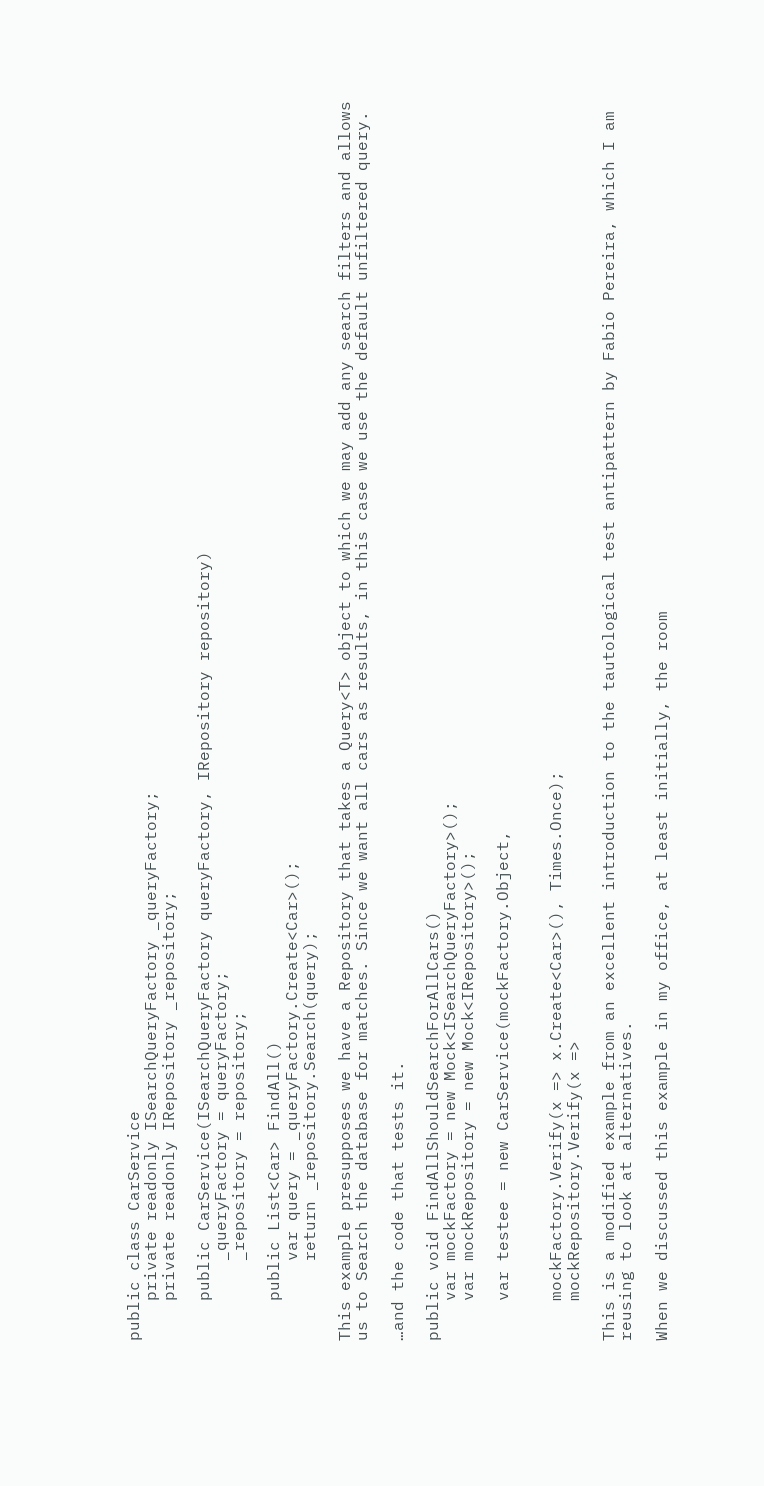public class CarService
    private readonly ISearchQueryFactory _queryFactory;
    private readonly IRepository _repository;

    public CarService(ISearchQueryFactory queryFactory, IRepository repository)
        _queryFactory = queryFactory;
        _repository = repository;

    public List<Car> FindAll()
        var query = _queryFactory.Create<Car>();
        return _repository.Search(query);

This example presupposes we have a Repository that takes a Query<T> object to which we may add any search filters and allows us to Search the database for matches. Since we want all cars as results, in this case we use the default unfiltered query.

…and the code that tests it.

public void FindAllShouldSearchForAllCars()
    var mockFactory = new Mock<ISearchQueryFactory>();
    var mockRepository = new Mock<IRepository>();

    var testee = new CarService(mockFactory.Object,


    mockFactory.Verify(x => x.Create<Car>(), Times.Once);
    mockRepository.Verify(x =>

This is a modified example from an excellent introduction to the tautological test antipattern by Fabio Pereira, which I am reusing to look at alternatives.

When we discussed this example in my office, at least initially, the room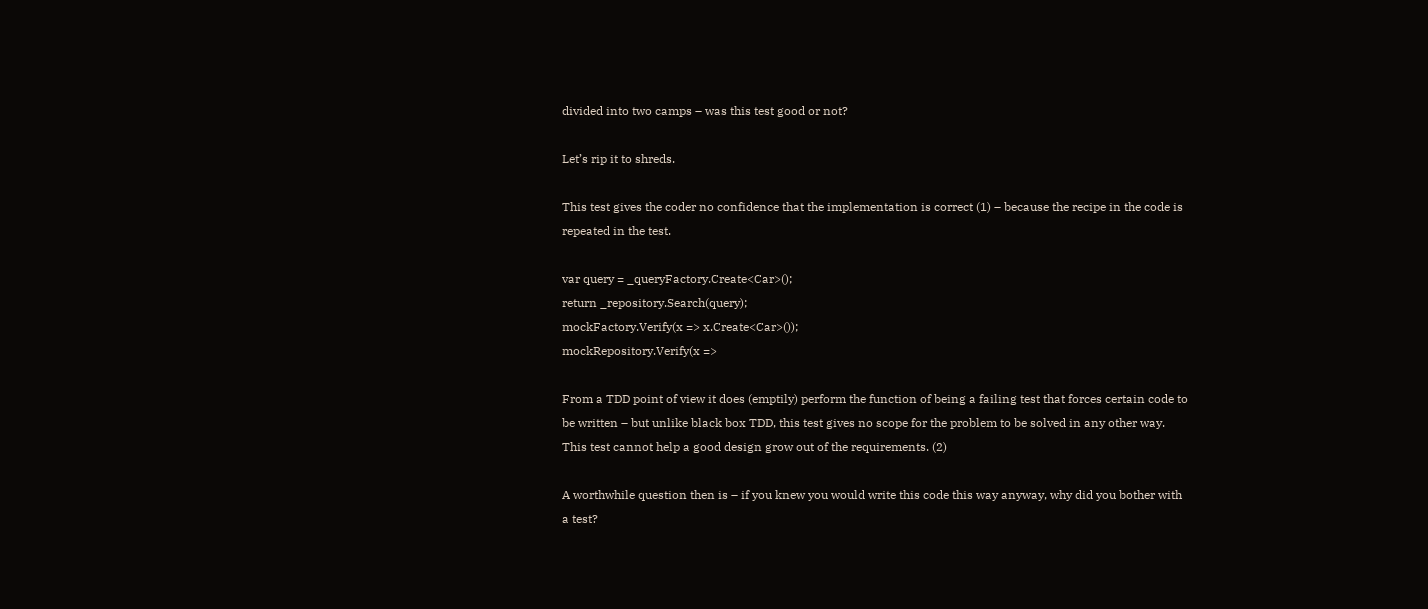divided into two camps – was this test good or not?

Let’s rip it to shreds.

This test gives the coder no confidence that the implementation is correct (1) – because the recipe in the code is repeated in the test.

var query = _queryFactory.Create<Car>();
return _repository.Search(query);
mockFactory.Verify(x => x.Create<Car>());
mockRepository.Verify(x =>

From a TDD point of view it does (emptily) perform the function of being a failing test that forces certain code to be written – but unlike black box TDD, this test gives no scope for the problem to be solved in any other way. This test cannot help a good design grow out of the requirements. (2)

A worthwhile question then is – if you knew you would write this code this way anyway, why did you bother with a test?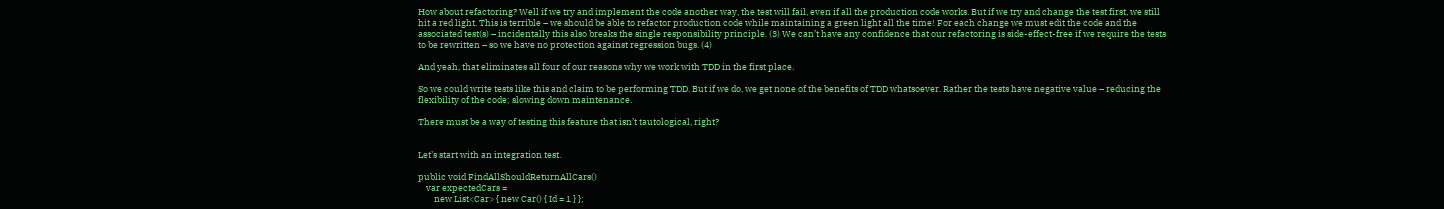How about refactoring? Well if we try and implement the code another way, the test will fail, even if all the production code works. But if we try and change the test first, we still hit a red light. This is terrible – we should be able to refactor production code while maintaining a green light all the time! For each change we must edit the code and the associated test(s) – incidentally this also breaks the single responsibility principle. (3) We can’t have any confidence that our refactoring is side-effect-free if we require the tests to be rewritten – so we have no protection against regression bugs. (4)

And yeah, that eliminates all four of our reasons why we work with TDD in the first place.

So we could write tests like this and claim to be performing TDD. But if we do, we get none of the benefits of TDD whatsoever. Rather the tests have negative value – reducing the flexibility of the code; slowing down maintenance.

There must be a way of testing this feature that isn’t tautological, right?


Let’s start with an integration test.

public void FindAllShouldReturnAllCars()
    var expectedCars =
        new List<Car> { new Car() { Id = 1 } };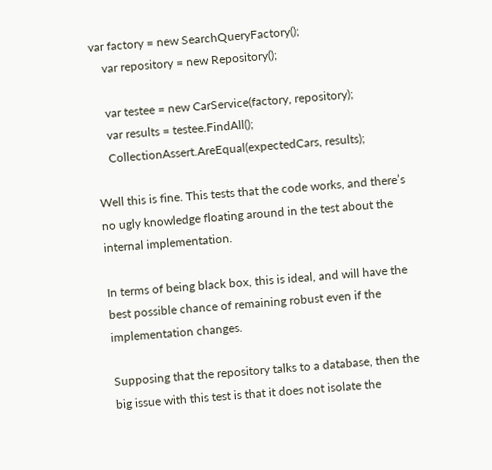var factory = new SearchQueryFactory();
    var repository = new Repository();

    var testee = new CarService(factory, repository);
    var results = testee.FindAll();
    CollectionAssert.AreEqual(expectedCars, results);

Well this is fine. This tests that the code works, and there’s no ugly knowledge floating around in the test about the internal implementation.

In terms of being black box, this is ideal, and will have the best possible chance of remaining robust even if the implementation changes.

Supposing that the repository talks to a database, then the big issue with this test is that it does not isolate the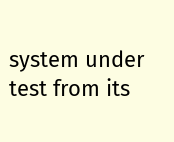system under test from its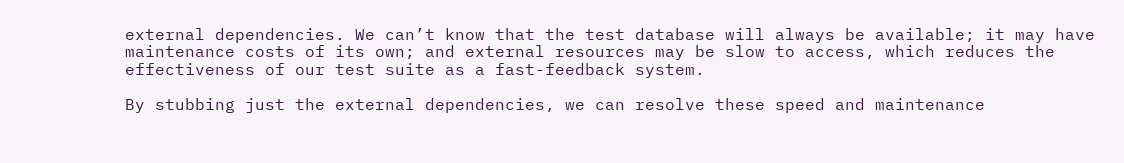external dependencies. We can’t know that the test database will always be available; it may have maintenance costs of its own; and external resources may be slow to access, which reduces the effectiveness of our test suite as a fast-feedback system.

By stubbing just the external dependencies, we can resolve these speed and maintenance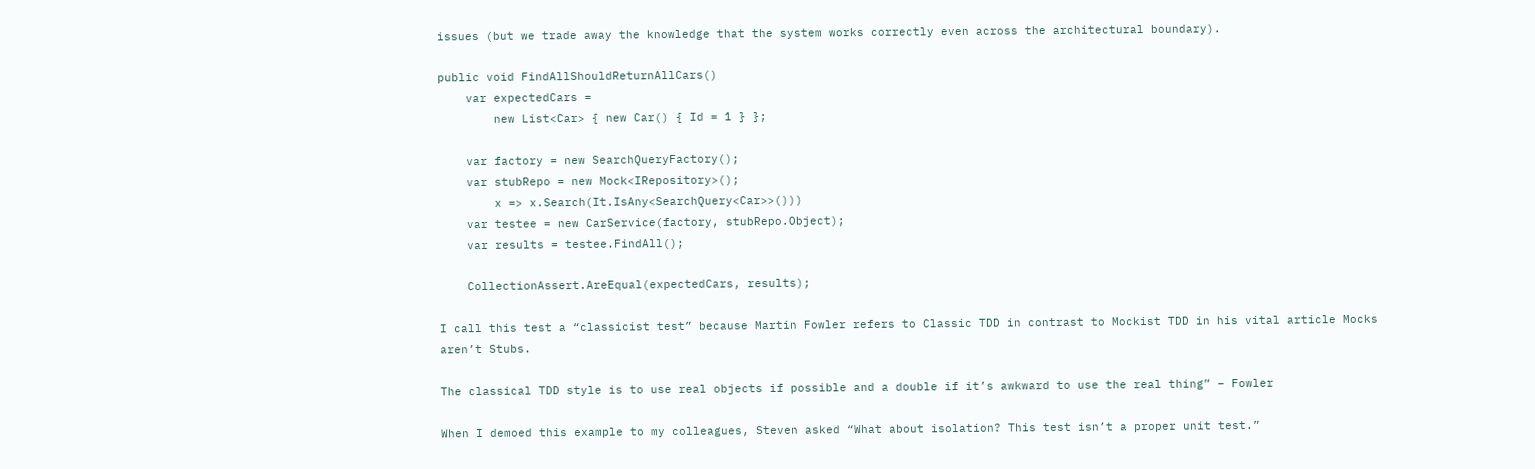issues (but we trade away the knowledge that the system works correctly even across the architectural boundary).

public void FindAllShouldReturnAllCars()
    var expectedCars =
        new List<Car> { new Car() { Id = 1 } };

    var factory = new SearchQueryFactory();
    var stubRepo = new Mock<IRepository>();
        x => x.Search(It.IsAny<SearchQuery<Car>>()))
    var testee = new CarService(factory, stubRepo.Object);
    var results = testee.FindAll();

    CollectionAssert.AreEqual(expectedCars, results);

I call this test a “classicist test” because Martin Fowler refers to Classic TDD in contrast to Mockist TDD in his vital article Mocks aren’t Stubs.

The classical TDD style is to use real objects if possible and a double if it’s awkward to use the real thing” – Fowler

When I demoed this example to my colleagues, Steven asked “What about isolation? This test isn’t a proper unit test.”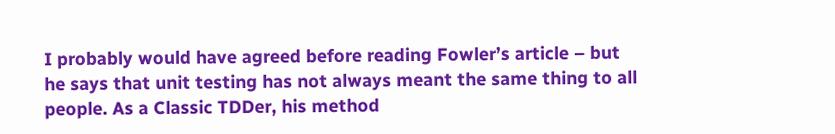I probably would have agreed before reading Fowler’s article – but he says that unit testing has not always meant the same thing to all people. As a Classic TDDer, his method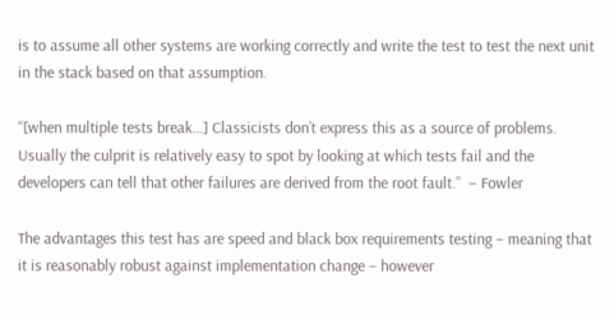is to assume all other systems are working correctly and write the test to test the next unit in the stack based on that assumption.

“[when multiple tests break…] Classicists don’t express this as a source of problems. Usually the culprit is relatively easy to spot by looking at which tests fail and the developers can tell that other failures are derived from the root fault.”  – Fowler

The advantages this test has are speed and black box requirements testing – meaning that it is reasonably robust against implementation change – however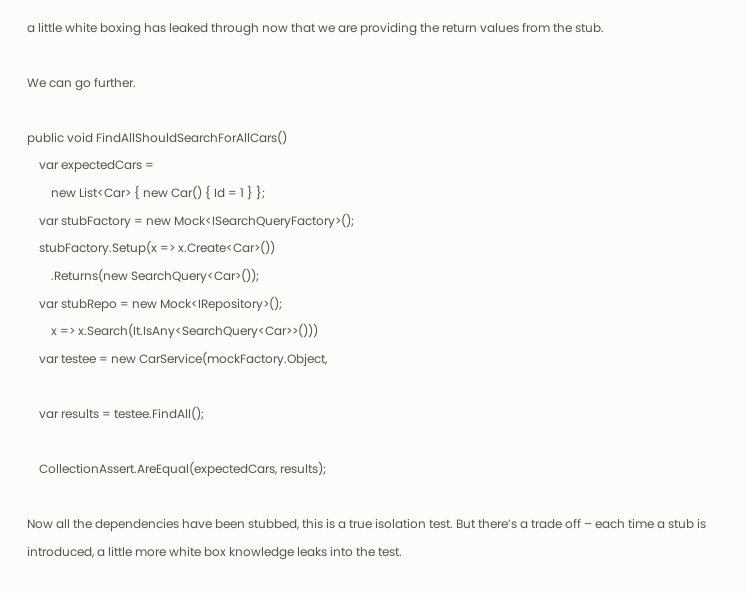a little white boxing has leaked through now that we are providing the return values from the stub.

We can go further.

public void FindAllShouldSearchForAllCars()
    var expectedCars =
        new List<Car> { new Car() { Id = 1 } };
    var stubFactory = new Mock<ISearchQueryFactory>();
    stubFactory.Setup(x => x.Create<Car>())
        .Returns(new SearchQuery<Car>());
    var stubRepo = new Mock<IRepository>();
        x => x.Search(It.IsAny<SearchQuery<Car>>()))
    var testee = new CarService(mockFactory.Object,

    var results = testee.FindAll();

    CollectionAssert.AreEqual(expectedCars, results);

Now all the dependencies have been stubbed, this is a true isolation test. But there’s a trade off – each time a stub is introduced, a little more white box knowledge leaks into the test.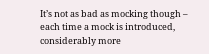It’s not as bad as mocking though – each time a mock is introduced, considerably more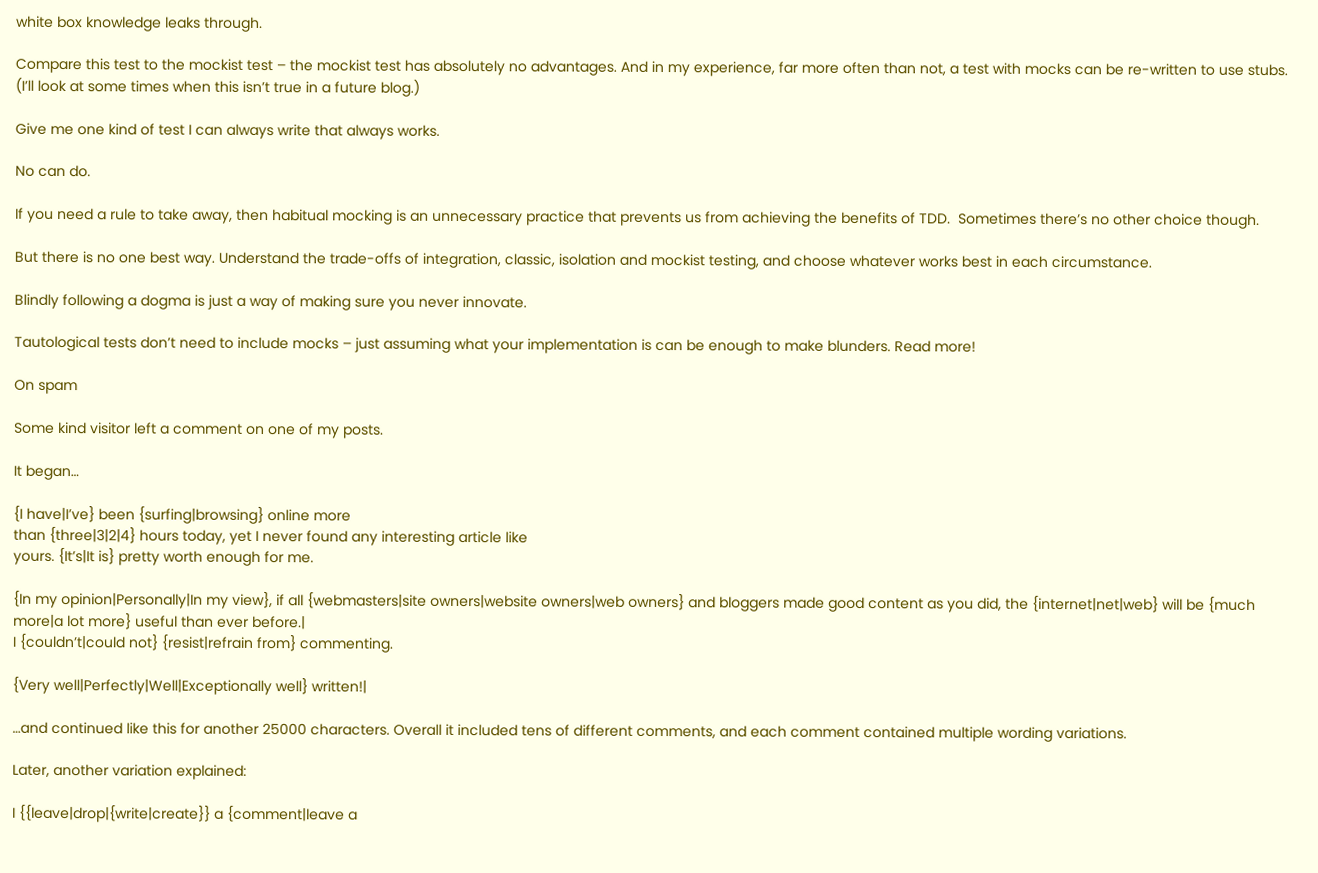white box knowledge leaks through.

Compare this test to the mockist test – the mockist test has absolutely no advantages. And in my experience, far more often than not, a test with mocks can be re-written to use stubs. (I’ll look at some times when this isn’t true in a future blog.)

Give me one kind of test I can always write that always works.

No can do.

If you need a rule to take away, then habitual mocking is an unnecessary practice that prevents us from achieving the benefits of TDD.  Sometimes there’s no other choice though.

But there is no one best way. Understand the trade-offs of integration, classic, isolation and mockist testing, and choose whatever works best in each circumstance.

Blindly following a dogma is just a way of making sure you never innovate.

Tautological tests don’t need to include mocks – just assuming what your implementation is can be enough to make blunders. Read more!

On spam

Some kind visitor left a comment on one of my posts.

It began…

{I have|I’ve} been {surfing|browsing} online more
than {three|3|2|4} hours today, yet I never found any interesting article like
yours. {It’s|It is} pretty worth enough for me.

{In my opinion|Personally|In my view}, if all {webmasters|site owners|website owners|web owners} and bloggers made good content as you did, the {internet|net|web} will be {much more|a lot more} useful than ever before.|
I {couldn’t|could not} {resist|refrain from} commenting.

{Very well|Perfectly|Well|Exceptionally well} written!|

…and continued like this for another 25000 characters. Overall it included tens of different comments, and each comment contained multiple wording variations.

Later, another variation explained:

I {{leave|drop|{write|create}} a {comment|leave a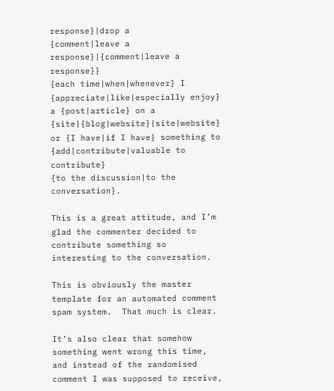response}|drop a
{comment|leave a response}|{comment|leave a response}}
{each time|when|whenever} I {appreciate|like|especially enjoy} a {post|article} on a {site|{blog|website}|site|website} or {I have|if I have} something to {add|contribute|valuable to contribute}
{to the discussion|to the conversation}.

This is a great attitude, and I’m glad the commenter decided to contribute something so interesting to the conversation.

This is obviously the master template for an automated comment spam system.  That much is clear.

It’s also clear that somehow something went wrong this time, and instead of the randomised comment I was supposed to receive,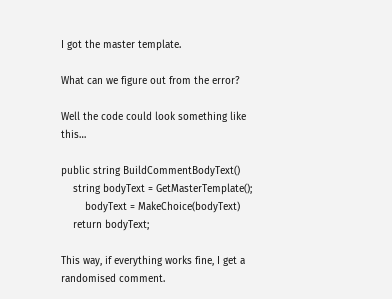I got the master template.

What can we figure out from the error?

Well the code could look something like this…

public string BuildCommentBodyText()
    string bodyText = GetMasterTemplate();
        bodyText = MakeChoice(bodyText)
    return bodyText;

This way, if everything works fine, I get a randomised comment.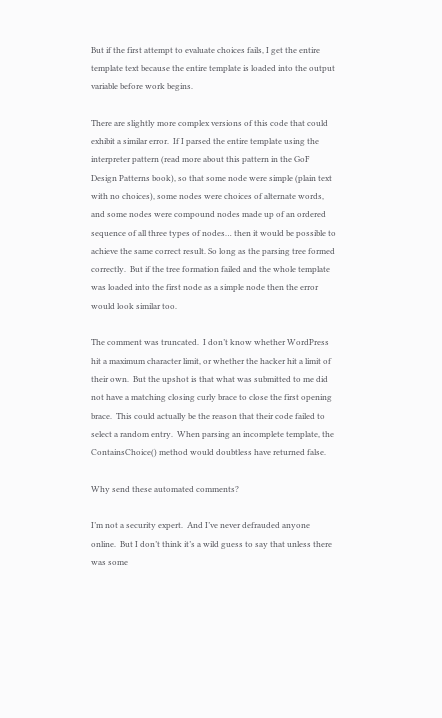But if the first attempt to evaluate choices fails, I get the entire template text because the entire template is loaded into the output variable before work begins.

There are slightly more complex versions of this code that could exhibit a similar error.  If I parsed the entire template using the interpreter pattern (read more about this pattern in the GoF Design Patterns book), so that some node were simple (plain text with no choices), some nodes were choices of alternate words, and some nodes were compound nodes made up of an ordered sequence of all three types of nodes… then it would be possible to achieve the same correct result. So long as the parsing tree formed correctly.  But if the tree formation failed and the whole template was loaded into the first node as a simple node then the error would look similar too.

The comment was truncated.  I don’t know whether WordPress hit a maximum character limit, or whether the hacker hit a limit of their own.  But the upshot is that what was submitted to me did not have a matching closing curly brace to close the first opening brace.  This could actually be the reason that their code failed to select a random entry.  When parsing an incomplete template, the ContainsChoice() method would doubtless have returned false.

Why send these automated comments?

I’m not a security expert.  And I’ve never defrauded anyone online.  But I don’t think it’s a wild guess to say that unless there was some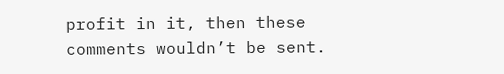profit in it, then these comments wouldn’t be sent.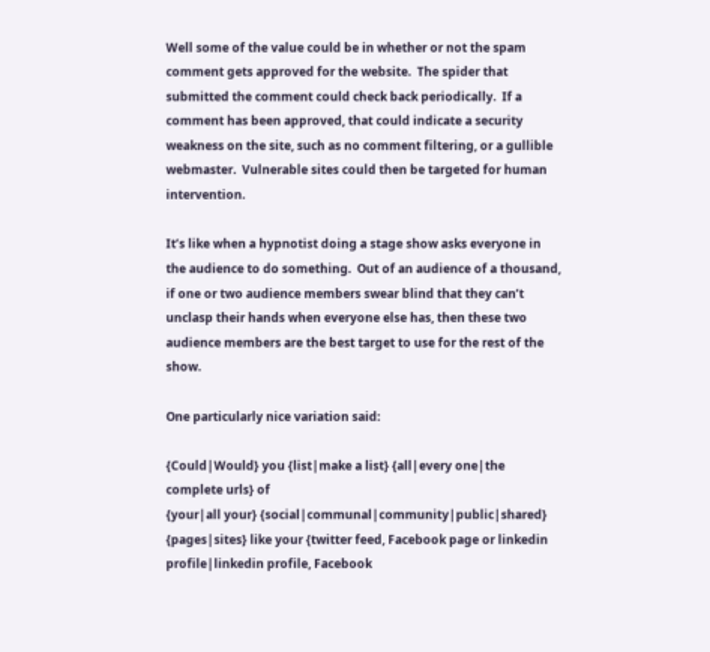Well some of the value could be in whether or not the spam comment gets approved for the website.  The spider that submitted the comment could check back periodically.  If a comment has been approved, that could indicate a security weakness on the site, such as no comment filtering, or a gullible webmaster.  Vulnerable sites could then be targeted for human intervention.

It’s like when a hypnotist doing a stage show asks everyone in the audience to do something.  Out of an audience of a thousand, if one or two audience members swear blind that they can’t unclasp their hands when everyone else has, then these two audience members are the best target to use for the rest of the show.

One particularly nice variation said:

{Could|Would} you {list|make a list} {all|every one|the complete urls} of
{your|all your} {social|communal|community|public|shared}
{pages|sites} like your {twitter feed, Facebook page or linkedin profile|linkedin profile, Facebook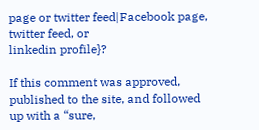page or twitter feed|Facebook page, twitter feed, or
linkedin profile}?

If this comment was approved, published to the site, and followed up with a “sure,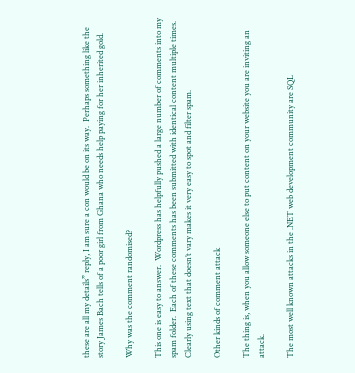these are all my details” reply, I am sure a con would be on its way.  Perhaps something like the story James Bach tells of a poor girl from Ghana who needs help paying for her inherited gold.

Why was the comment randomised?

This one is easy to answer.  Wordpress has helpfully pushed a large number of comments into my spam folder.  Each of these comments has been submitted with identical content multiple times.  Clearly using text that doesn’t vary makes it very easy to spot and filter spam.

Other kinds of comment attack

The thing is, when you allow someone else to put content on your website you are inviting an attack.

The most well known attacks in the .NET web development community are SQL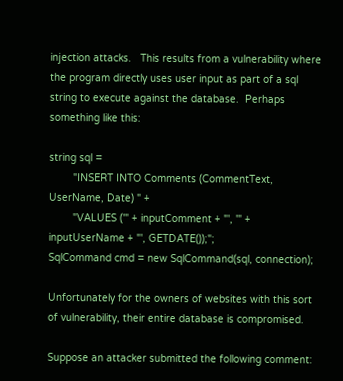injection attacks.   This results from a vulnerability where the program directly uses user input as part of a sql string to execute against the database.  Perhaps something like this:

string sql =
        "INSERT INTO Comments (CommentText, UserName, Date) " +
        "VALUES ('" + inputComment + "', '" + inputUserName + "', GETDATE());";
SqlCommand cmd = new SqlCommand(sql, connection);

Unfortunately for the owners of websites with this sort of vulnerability, their entire database is compromised.

Suppose an attacker submitted the following comment: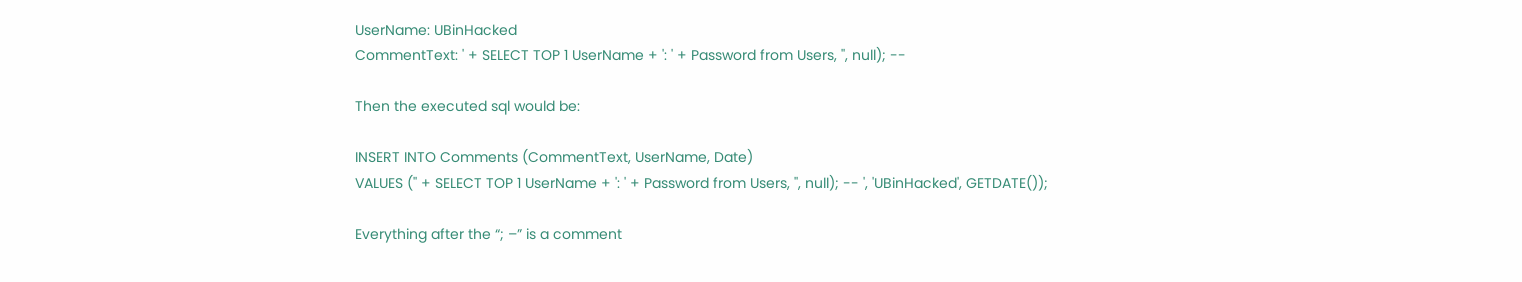UserName: UBinHacked
CommentText: ' + SELECT TOP 1 UserName + ': ' + Password from Users, '', null); --

Then the executed sql would be:

INSERT INTO Comments (CommentText, UserName, Date)
VALUES ('' + SELECT TOP 1 UserName + ': ' + Password from Users, '', null); -- ', 'UBinHacked', GETDATE());

Everything after the “; –” is a comment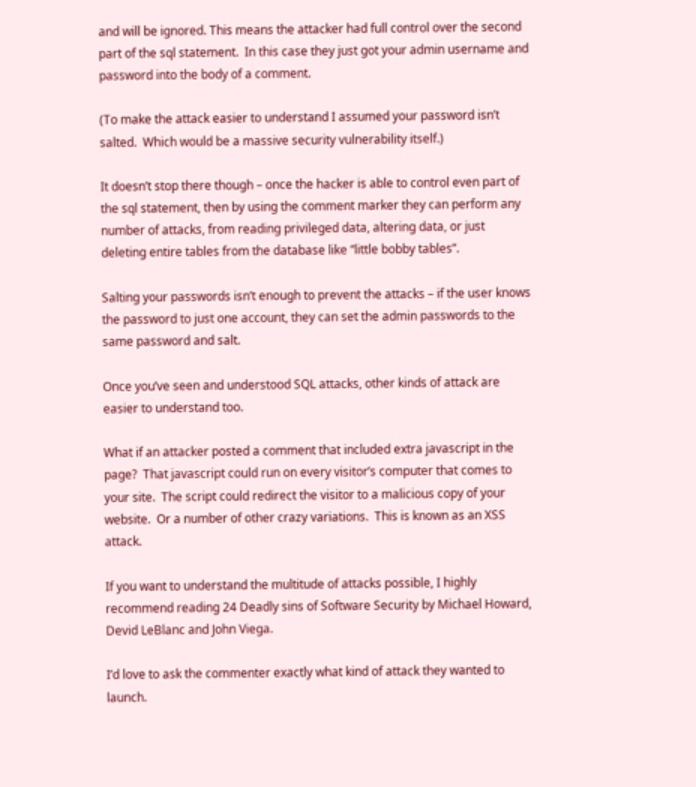and will be ignored. This means the attacker had full control over the second part of the sql statement.  In this case they just got your admin username and password into the body of a comment.

(To make the attack easier to understand I assumed your password isn’t salted.  Which would be a massive security vulnerability itself.)

It doesn’t stop there though – once the hacker is able to control even part of the sql statement, then by using the comment marker they can perform any number of attacks, from reading privileged data, altering data, or just deleting entire tables from the database like “little bobby tables”.

Salting your passwords isn’t enough to prevent the attacks – if the user knows the password to just one account, they can set the admin passwords to the same password and salt.

Once you’ve seen and understood SQL attacks, other kinds of attack are easier to understand too.

What if an attacker posted a comment that included extra javascript in the page?  That javascript could run on every visitor’s computer that comes to your site.  The script could redirect the visitor to a malicious copy of your website.  Or a number of other crazy variations.  This is known as an XSS attack.

If you want to understand the multitude of attacks possible, I highly recommend reading 24 Deadly sins of Software Security by Michael Howard, Devid LeBlanc and John Viega.

I’d love to ask the commenter exactly what kind of attack they wanted to launch.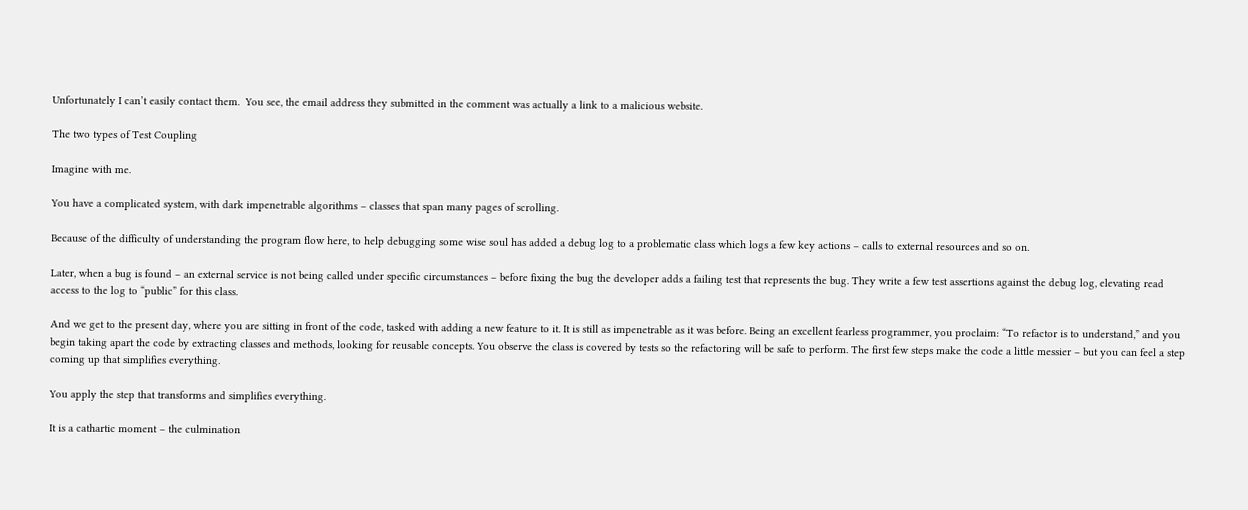Unfortunately I can’t easily contact them.  You see, the email address they submitted in the comment was actually a link to a malicious website.

The two types of Test Coupling

Imagine with me.

You have a complicated system, with dark impenetrable algorithms – classes that span many pages of scrolling.

Because of the difficulty of understanding the program flow here, to help debugging some wise soul has added a debug log to a problematic class which logs a few key actions – calls to external resources and so on.

Later, when a bug is found – an external service is not being called under specific circumstances – before fixing the bug the developer adds a failing test that represents the bug. They write a few test assertions against the debug log, elevating read access to the log to “public” for this class.

And we get to the present day, where you are sitting in front of the code, tasked with adding a new feature to it. It is still as impenetrable as it was before. Being an excellent fearless programmer, you proclaim: “To refactor is to understand,” and you begin taking apart the code by extracting classes and methods, looking for reusable concepts. You observe the class is covered by tests so the refactoring will be safe to perform. The first few steps make the code a little messier – but you can feel a step coming up that simplifies everything.

You apply the step that transforms and simplifies everything.

It is a cathartic moment – the culmination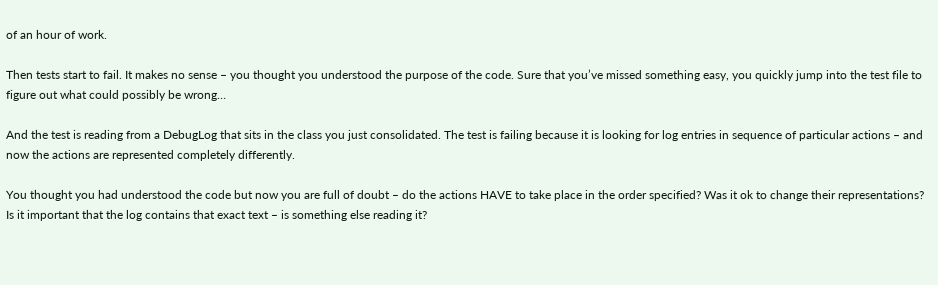of an hour of work.

Then tests start to fail. It makes no sense – you thought you understood the purpose of the code. Sure that you’ve missed something easy, you quickly jump into the test file to figure out what could possibly be wrong…

And the test is reading from a DebugLog that sits in the class you just consolidated. The test is failing because it is looking for log entries in sequence of particular actions – and now the actions are represented completely differently.

You thought you had understood the code but now you are full of doubt – do the actions HAVE to take place in the order specified? Was it ok to change their representations? Is it important that the log contains that exact text – is something else reading it?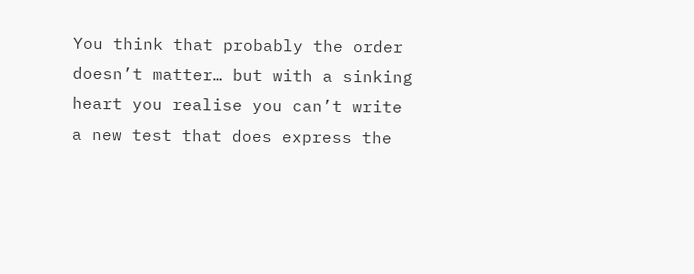You think that probably the order doesn’t matter… but with a sinking heart you realise you can’t write a new test that does express the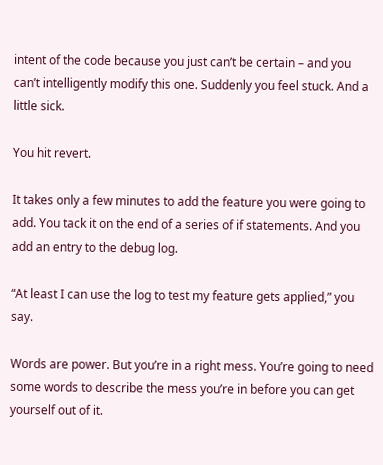intent of the code because you just can’t be certain – and you can’t intelligently modify this one. Suddenly you feel stuck. And a little sick.

You hit revert.

It takes only a few minutes to add the feature you were going to add. You tack it on the end of a series of if statements. And you add an entry to the debug log.

“At least I can use the log to test my feature gets applied,” you say.

Words are power. But you’re in a right mess. You’re going to need some words to describe the mess you’re in before you can get yourself out of it.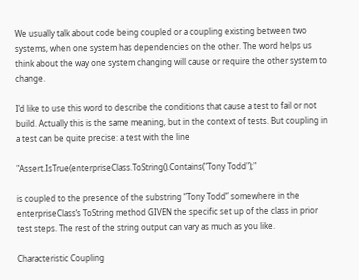We usually talk about code being coupled or a coupling existing between two systems, when one system has dependencies on the other. The word helps us think about the way one system changing will cause or require the other system to change.

I’d like to use this word to describe the conditions that cause a test to fail or not build. Actually this is the same meaning, but in the context of tests. But coupling in a test can be quite precise: a test with the line

"Assert.IsTrue(enterpriseClass.ToString().Contains("Tony Todd");"

is coupled to the presence of the substring “Tony Todd” somewhere in the enterpriseClass’s ToString method GIVEN the specific set up of the class in prior test steps. The rest of the string output can vary as much as you like.

Characteristic Coupling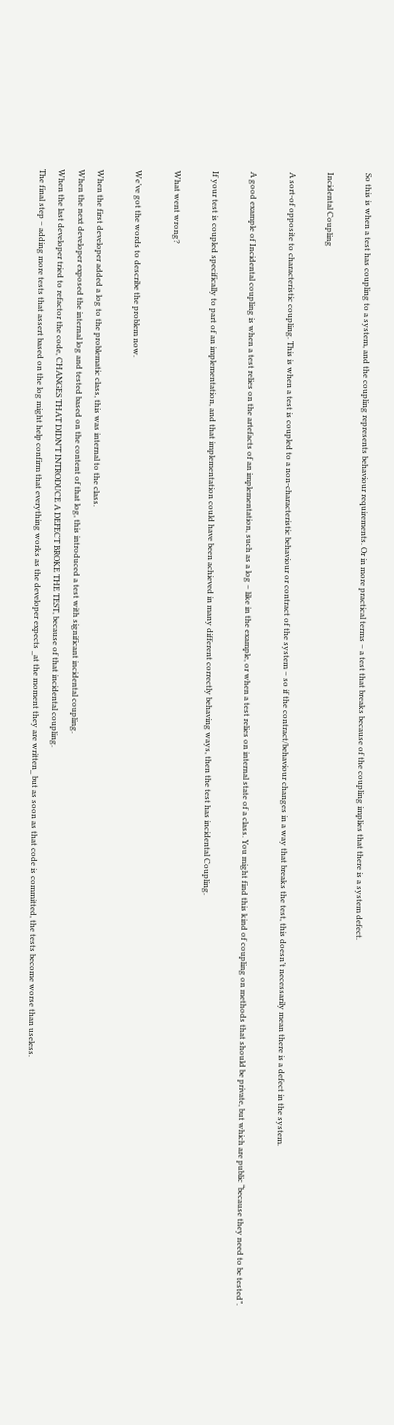So this is when a test has coupling to a system, and the coupling represents behaviour requirements. Or in more practical terms – a test that breaks because of the coupling implies that there is a system defect.

Incidental Coupling

A sort-of opposite to characteristic coupling. This is when a test is coupled to a non-characteristic behaviour or contract of the system – so if the contract/behaviour changes in a way that breaks the test, this doesn’t necessarily mean there is a defect in the system.

A good example of Incidental coupling is when a test relies on the artefacts of an implementation, such as a log – like in the example, or when a test relies on internal state of a class. You might find this kind of coupling on methods that should be private, but which are public “because they need to be tested”.

If your test is coupled specifically to part of an implementation, and that implementation could have been achieved in many different correctly behaving ways, then the test has incidental Coupling.

What went wrong?

We’ve got the words to describe the problem now.

When the first developer added a log to the problematic class, this was internal to the class.
When the next developer exposed the internal log and tested based on the content of that log, this introduced a test with significant incidental coupling.
When the last developer tried to refactor the code, CHANGES THAT DIDN’T INTRODUCE A DEFECT BROKE THE TEST, because of that incidental coupling.
The final step – adding more tests that assert based on the log might help confirm that everything works as the developer expects _at the moment they are written_ but as soon as that code is committed, the tests become worse than useless.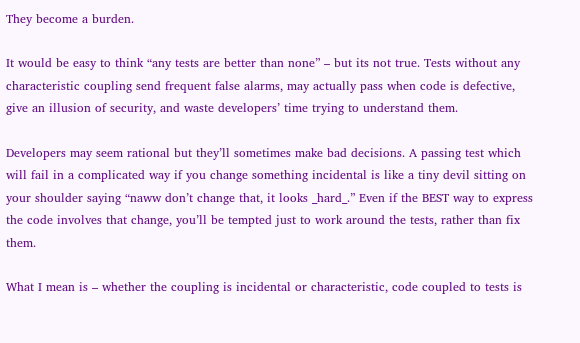They become a burden.

It would be easy to think “any tests are better than none” – but its not true. Tests without any characteristic coupling send frequent false alarms, may actually pass when code is defective, give an illusion of security, and waste developers’ time trying to understand them.

Developers may seem rational but they’ll sometimes make bad decisions. A passing test which will fail in a complicated way if you change something incidental is like a tiny devil sitting on your shoulder saying “naww don’t change that, it looks _hard_.” Even if the BEST way to express the code involves that change, you’ll be tempted just to work around the tests, rather than fix them.

What I mean is – whether the coupling is incidental or characteristic, code coupled to tests is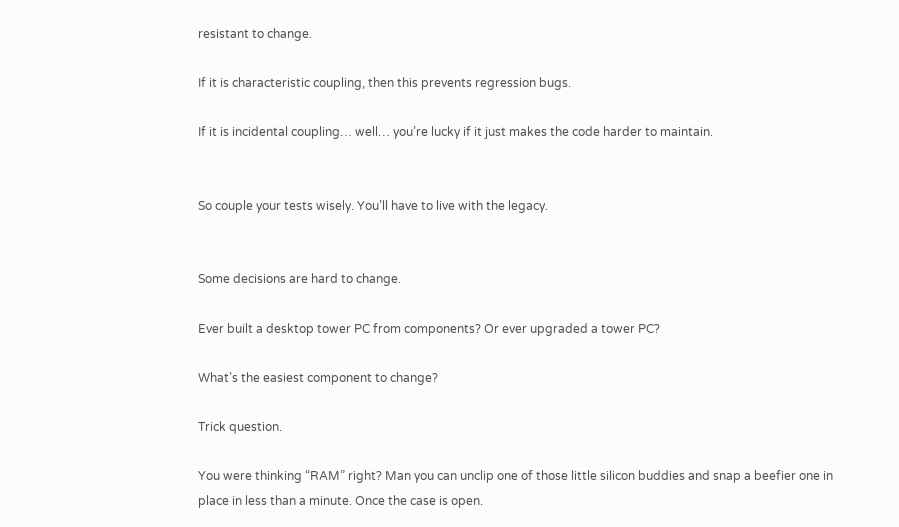resistant to change.

If it is characteristic coupling, then this prevents regression bugs.

If it is incidental coupling… well… you’re lucky if it just makes the code harder to maintain.


So couple your tests wisely. You’ll have to live with the legacy.


Some decisions are hard to change.

Ever built a desktop tower PC from components? Or ever upgraded a tower PC?

What’s the easiest component to change?

Trick question.

You were thinking “RAM” right? Man you can unclip one of those little silicon buddies and snap a beefier one in place in less than a minute. Once the case is open.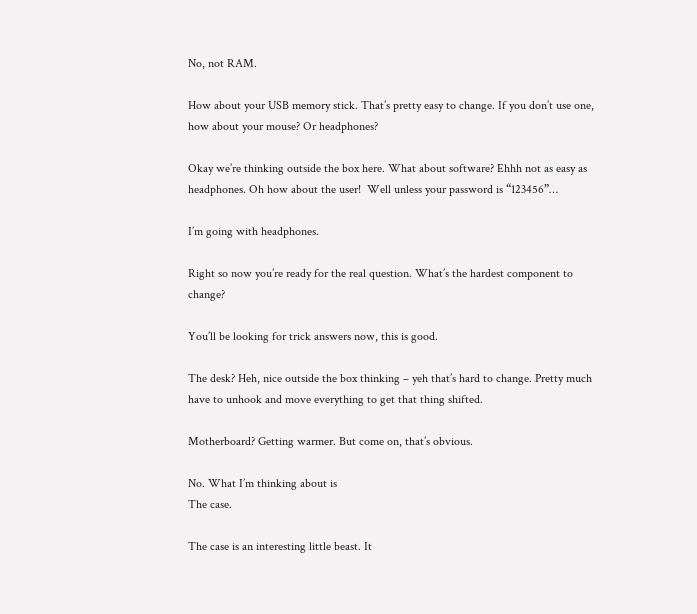No, not RAM.

How about your USB memory stick. That’s pretty easy to change. If you don’t use one, how about your mouse? Or headphones?

Okay we’re thinking outside the box here. What about software? Ehhh not as easy as headphones. Oh how about the user!  Well unless your password is “123456”…

I’m going with headphones.

Right so now you’re ready for the real question. What’s the hardest component to change?

You’ll be looking for trick answers now, this is good.

The desk? Heh, nice outside the box thinking – yeh that’s hard to change. Pretty much have to unhook and move everything to get that thing shifted.

Motherboard? Getting warmer. But come on, that’s obvious.

No. What I’m thinking about is
The case.

The case is an interesting little beast. It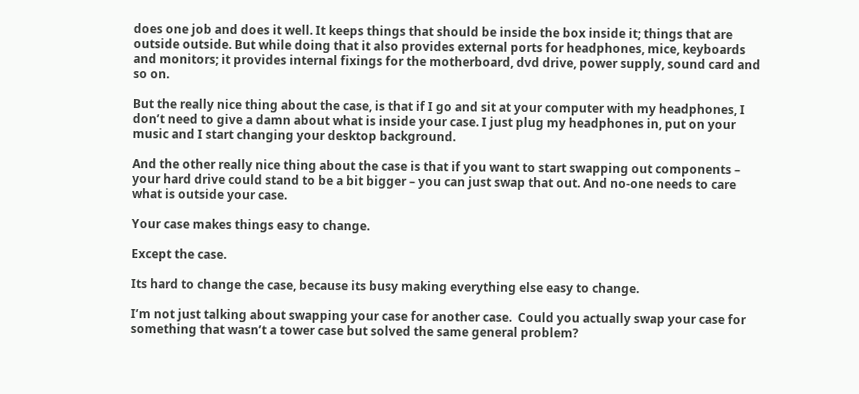does one job and does it well. It keeps things that should be inside the box inside it; things that are outside outside. But while doing that it also provides external ports for headphones, mice, keyboards and monitors; it provides internal fixings for the motherboard, dvd drive, power supply, sound card and so on.

But the really nice thing about the case, is that if I go and sit at your computer with my headphones, I don’t need to give a damn about what is inside your case. I just plug my headphones in, put on your music and I start changing your desktop background.

And the other really nice thing about the case is that if you want to start swapping out components – your hard drive could stand to be a bit bigger – you can just swap that out. And no-one needs to care what is outside your case.

Your case makes things easy to change.

Except the case.

Its hard to change the case, because its busy making everything else easy to change.

I’m not just talking about swapping your case for another case.  Could you actually swap your case for something that wasn’t a tower case but solved the same general problem?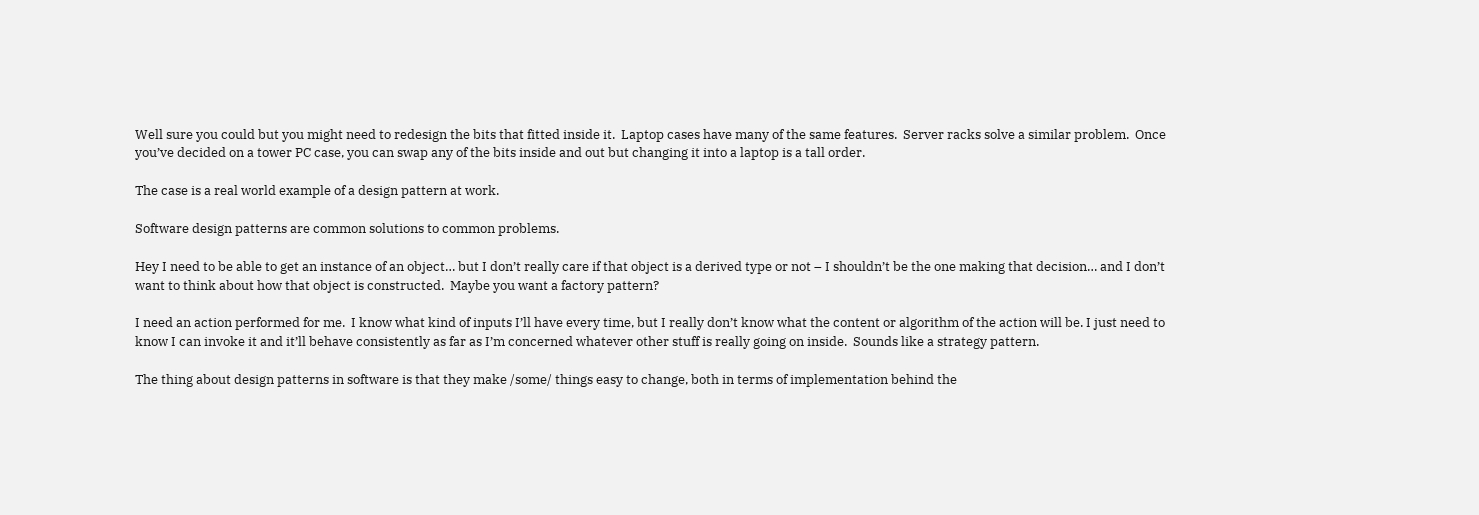Well sure you could but you might need to redesign the bits that fitted inside it.  Laptop cases have many of the same features.  Server racks solve a similar problem.  Once you’ve decided on a tower PC case, you can swap any of the bits inside and out but changing it into a laptop is a tall order.

The case is a real world example of a design pattern at work.

Software design patterns are common solutions to common problems.

Hey I need to be able to get an instance of an object… but I don’t really care if that object is a derived type or not – I shouldn’t be the one making that decision… and I don’t want to think about how that object is constructed.  Maybe you want a factory pattern?

I need an action performed for me.  I know what kind of inputs I’ll have every time, but I really don’t know what the content or algorithm of the action will be. I just need to know I can invoke it and it’ll behave consistently as far as I’m concerned whatever other stuff is really going on inside.  Sounds like a strategy pattern.

The thing about design patterns in software is that they make /some/ things easy to change, both in terms of implementation behind the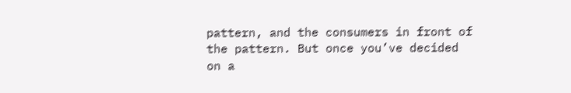pattern, and the consumers in front of the pattern. But once you’ve decided on a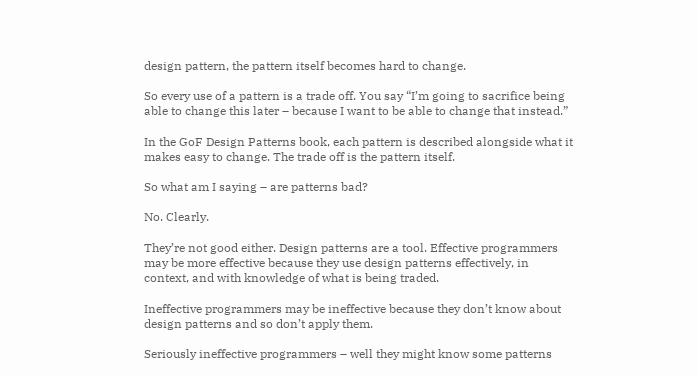design pattern, the pattern itself becomes hard to change.

So every use of a pattern is a trade off. You say “I’m going to sacrifice being able to change this later – because I want to be able to change that instead.”

In the GoF Design Patterns book, each pattern is described alongside what it makes easy to change. The trade off is the pattern itself.

So what am I saying – are patterns bad?

No. Clearly.

They’re not good either. Design patterns are a tool. Effective programmers may be more effective because they use design patterns effectively, in context, and with knowledge of what is being traded.

Ineffective programmers may be ineffective because they don’t know about design patterns and so don’t apply them.

Seriously ineffective programmers – well they might know some patterns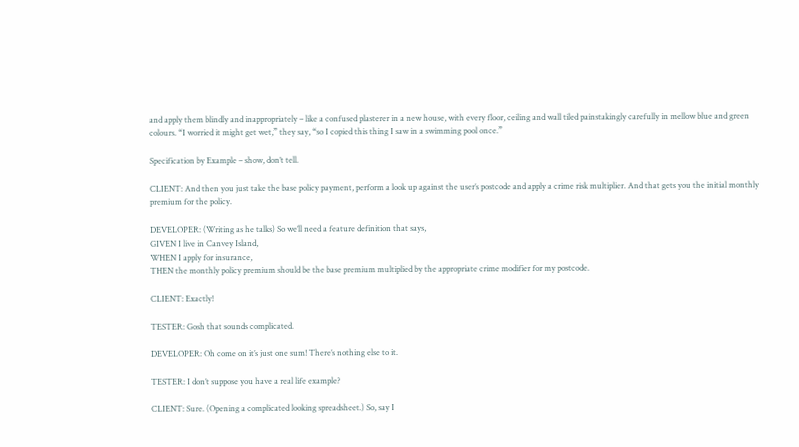and apply them blindly and inappropriately – like a confused plasterer in a new house, with every floor, ceiling and wall tiled painstakingly carefully in mellow blue and green colours. “I worried it might get wet,” they say, “so I copied this thing I saw in a swimming pool once.”

Specification by Example – show, don’t tell.

CLIENT: And then you just take the base policy payment, perform a look up against the user’s postcode and apply a crime risk multiplier. And that gets you the initial monthly premium for the policy.

DEVELOPER: (Writing as he talks) So we’ll need a feature definition that says,
GIVEN I live in Canvey Island,
WHEN I apply for insurance,
THEN the monthly policy premium should be the base premium multiplied by the appropriate crime modifier for my postcode.

CLIENT: Exactly!

TESTER: Gosh that sounds complicated.

DEVELOPER: Oh come on it’s just one sum! There’s nothing else to it.

TESTER: I don’t suppose you have a real life example?

CLIENT: Sure. (Opening a complicated looking spreadsheet.) So, say I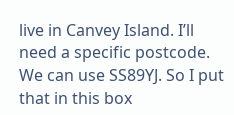live in Canvey Island. I’ll need a specific postcode. We can use SS89YJ. So I put that in this box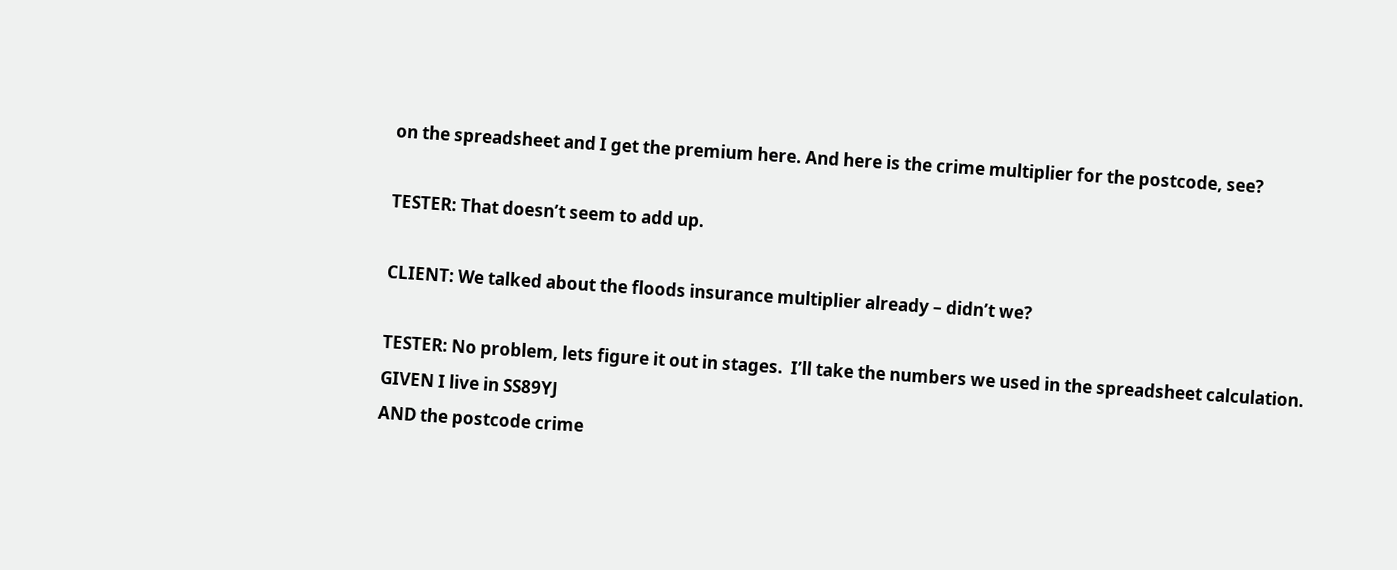on the spreadsheet and I get the premium here. And here is the crime multiplier for the postcode, see?

TESTER: That doesn’t seem to add up.

CLIENT: We talked about the floods insurance multiplier already – didn’t we?

TESTER: No problem, lets figure it out in stages.  I’ll take the numbers we used in the spreadsheet calculation.
GIVEN I live in SS89YJ
AND the postcode crime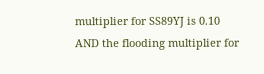multiplier for SS89YJ is 0.10
AND the flooding multiplier for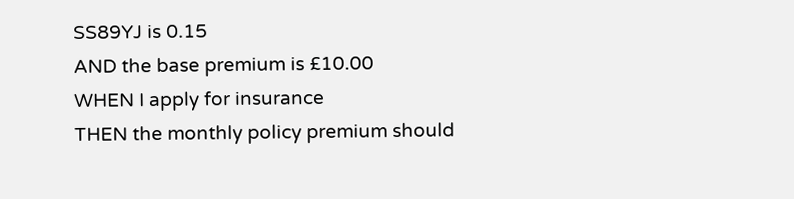SS89YJ is 0.15
AND the base premium is £10.00
WHEN I apply for insurance
THEN the monthly policy premium should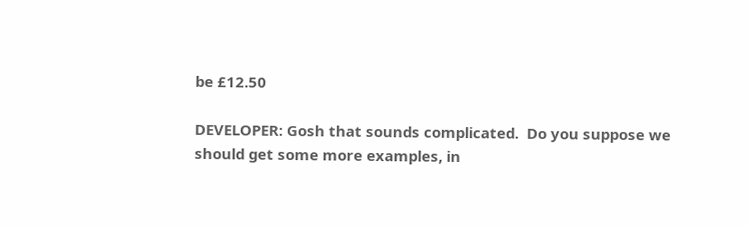be £12.50

DEVELOPER: Gosh that sounds complicated.  Do you suppose we should get some more examples, in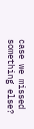case we missed something else?